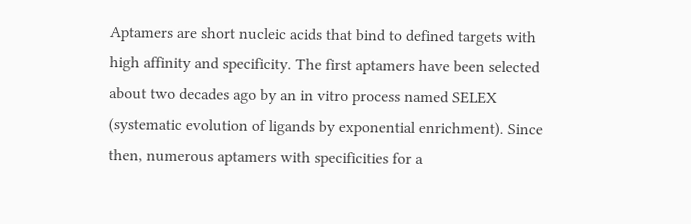Aptamers are short nucleic acids that bind to defined targets with high affinity and specificity. The first aptamers have been selected about two decades ago by an in vitro process named SELEX (systematic evolution of ligands by exponential enrichment). Since then, numerous aptamers with specificities for a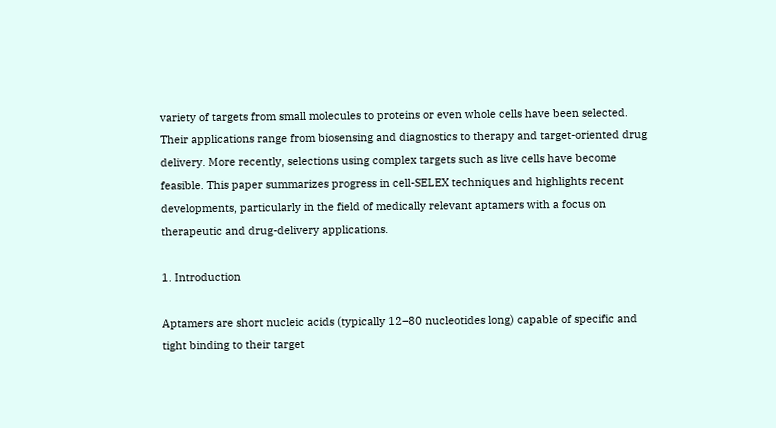variety of targets from small molecules to proteins or even whole cells have been selected. Their applications range from biosensing and diagnostics to therapy and target-oriented drug delivery. More recently, selections using complex targets such as live cells have become feasible. This paper summarizes progress in cell-SELEX techniques and highlights recent developments, particularly in the field of medically relevant aptamers with a focus on therapeutic and drug-delivery applications.

1. Introduction

Aptamers are short nucleic acids (typically 12–80 nucleotides long) capable of specific and tight binding to their target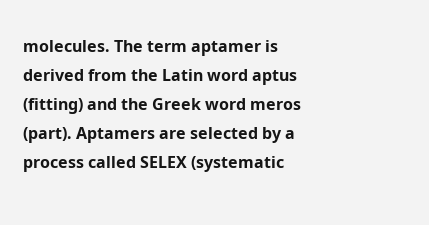molecules. The term aptamer is derived from the Latin word aptus (fitting) and the Greek word meros (part). Aptamers are selected by a process called SELEX (systematic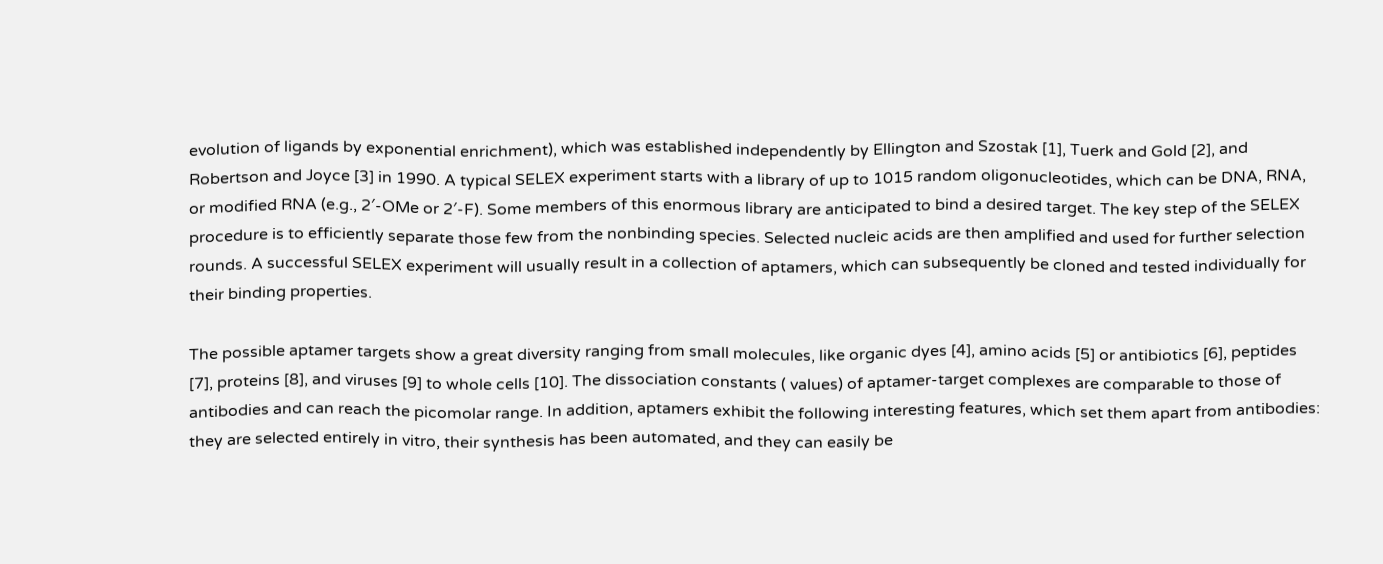evolution of ligands by exponential enrichment), which was established independently by Ellington and Szostak [1], Tuerk and Gold [2], and Robertson and Joyce [3] in 1990. A typical SELEX experiment starts with a library of up to 1015 random oligonucleotides, which can be DNA, RNA, or modified RNA (e.g., 2′-OMe or 2′-F). Some members of this enormous library are anticipated to bind a desired target. The key step of the SELEX procedure is to efficiently separate those few from the nonbinding species. Selected nucleic acids are then amplified and used for further selection rounds. A successful SELEX experiment will usually result in a collection of aptamers, which can subsequently be cloned and tested individually for their binding properties.

The possible aptamer targets show a great diversity ranging from small molecules, like organic dyes [4], amino acids [5] or antibiotics [6], peptides [7], proteins [8], and viruses [9] to whole cells [10]. The dissociation constants ( values) of aptamer-target complexes are comparable to those of antibodies and can reach the picomolar range. In addition, aptamers exhibit the following interesting features, which set them apart from antibodies: they are selected entirely in vitro, their synthesis has been automated, and they can easily be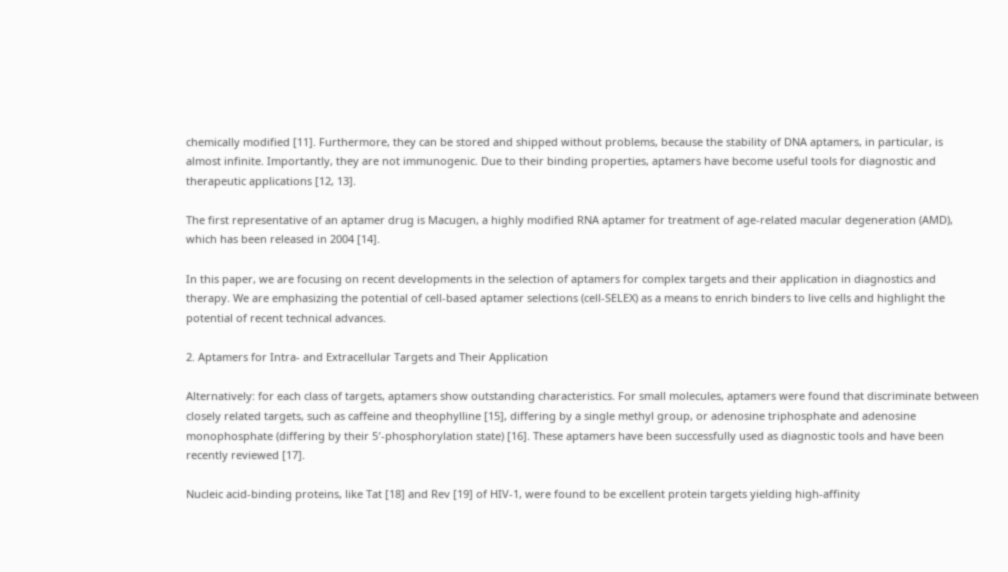chemically modified [11]. Furthermore, they can be stored and shipped without problems, because the stability of DNA aptamers, in particular, is almost infinite. Importantly, they are not immunogenic. Due to their binding properties, aptamers have become useful tools for diagnostic and therapeutic applications [12, 13].

The first representative of an aptamer drug is Macugen, a highly modified RNA aptamer for treatment of age-related macular degeneration (AMD), which has been released in 2004 [14].

In this paper, we are focusing on recent developments in the selection of aptamers for complex targets and their application in diagnostics and therapy. We are emphasizing the potential of cell-based aptamer selections (cell-SELEX) as a means to enrich binders to live cells and highlight the potential of recent technical advances.

2. Aptamers for Intra- and Extracellular Targets and Their Application

Alternatively: for each class of targets, aptamers show outstanding characteristics. For small molecules, aptamers were found that discriminate between closely related targets, such as caffeine and theophylline [15], differing by a single methyl group, or adenosine triphosphate and adenosine monophosphate (differing by their 5′-phosphorylation state) [16]. These aptamers have been successfully used as diagnostic tools and have been recently reviewed [17].

Nucleic acid-binding proteins, like Tat [18] and Rev [19] of HIV-1, were found to be excellent protein targets yielding high-affinity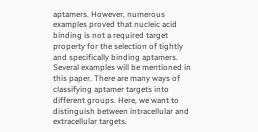aptamers. However, numerous examples proved that nucleic acid binding is not a required target property for the selection of tightly and specifically binding aptamers. Several examples will be mentioned in this paper. There are many ways of classifying aptamer targets into different groups. Here, we want to distinguish between intracellular and extracellular targets.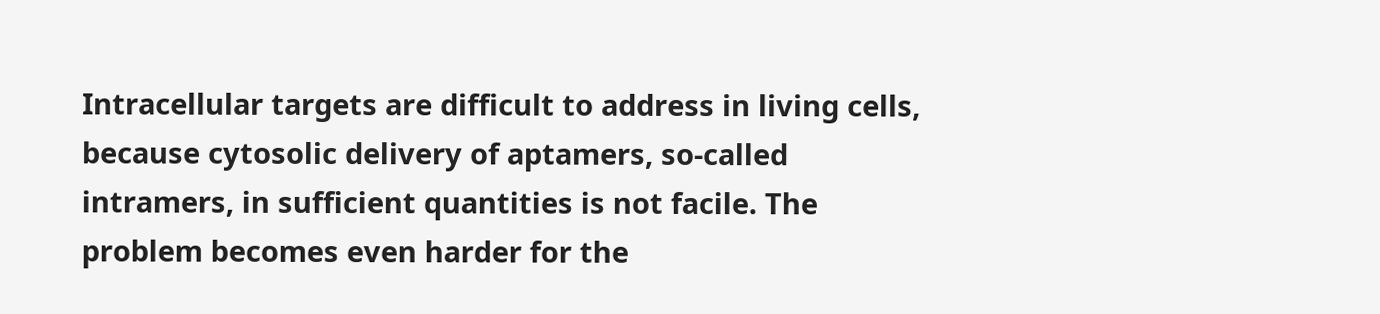Intracellular targets are difficult to address in living cells, because cytosolic delivery of aptamers, so-called intramers, in sufficient quantities is not facile. The problem becomes even harder for the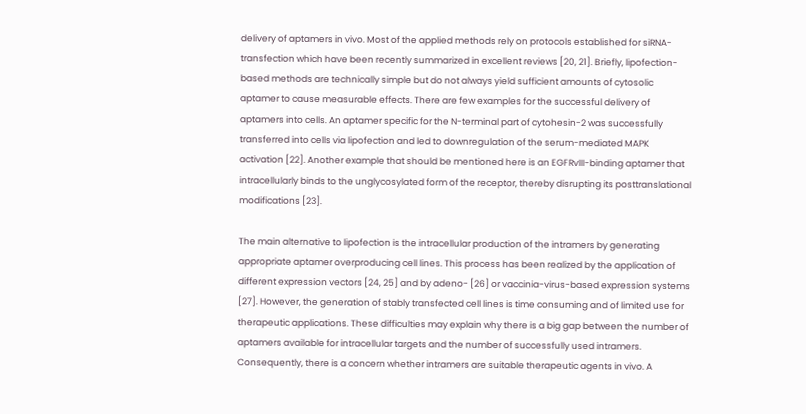delivery of aptamers in vivo. Most of the applied methods rely on protocols established for siRNA-transfection which have been recently summarized in excellent reviews [20, 21]. Briefly, lipofection-based methods are technically simple but do not always yield sufficient amounts of cytosolic aptamer to cause measurable effects. There are few examples for the successful delivery of aptamers into cells. An aptamer specific for the N-terminal part of cytohesin-2 was successfully transferred into cells via lipofection and led to downregulation of the serum-mediated MAPK activation [22]. Another example that should be mentioned here is an EGFRvIII-binding aptamer that intracellularly binds to the unglycosylated form of the receptor, thereby disrupting its posttranslational modifications [23].

The main alternative to lipofection is the intracellular production of the intramers by generating appropriate aptamer overproducing cell lines. This process has been realized by the application of different expression vectors [24, 25] and by adeno- [26] or vaccinia-virus-based expression systems [27]. However, the generation of stably transfected cell lines is time consuming and of limited use for therapeutic applications. These difficulties may explain why there is a big gap between the number of aptamers available for intracellular targets and the number of successfully used intramers. Consequently, there is a concern whether intramers are suitable therapeutic agents in vivo. A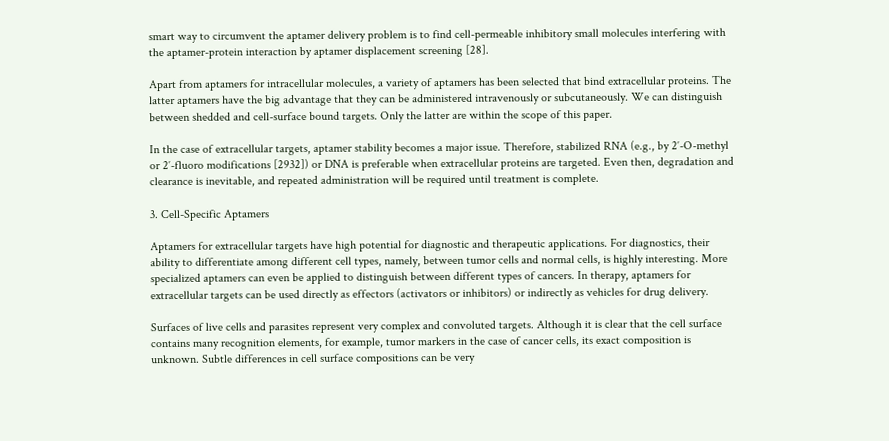smart way to circumvent the aptamer delivery problem is to find cell-permeable inhibitory small molecules interfering with the aptamer-protein interaction by aptamer displacement screening [28].

Apart from aptamers for intracellular molecules, a variety of aptamers has been selected that bind extracellular proteins. The latter aptamers have the big advantage that they can be administered intravenously or subcutaneously. We can distinguish between shedded and cell-surface bound targets. Only the latter are within the scope of this paper.

In the case of extracellular targets, aptamer stability becomes a major issue. Therefore, stabilized RNA (e.g., by 2′-O-methyl or 2′-fluoro modifications [2932]) or DNA is preferable when extracellular proteins are targeted. Even then, degradation and clearance is inevitable, and repeated administration will be required until treatment is complete.

3. Cell-Specific Aptamers

Aptamers for extracellular targets have high potential for diagnostic and therapeutic applications. For diagnostics, their ability to differentiate among different cell types, namely, between tumor cells and normal cells, is highly interesting. More specialized aptamers can even be applied to distinguish between different types of cancers. In therapy, aptamers for extracellular targets can be used directly as effectors (activators or inhibitors) or indirectly as vehicles for drug delivery.

Surfaces of live cells and parasites represent very complex and convoluted targets. Although it is clear that the cell surface contains many recognition elements, for example, tumor markers in the case of cancer cells, its exact composition is unknown. Subtle differences in cell surface compositions can be very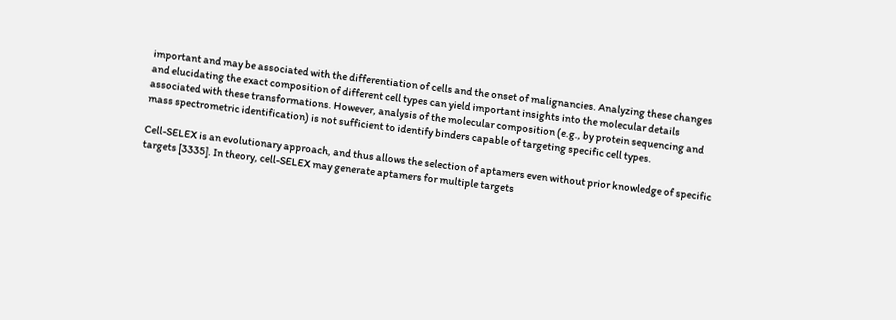important and may be associated with the differentiation of cells and the onset of malignancies. Analyzing these changes and elucidating the exact composition of different cell types can yield important insights into the molecular details associated with these transformations. However, analysis of the molecular composition (e.g., by protein sequencing and mass spectrometric identification) is not sufficient to identify binders capable of targeting specific cell types.

Cell-SELEX is an evolutionary approach, and thus allows the selection of aptamers even without prior knowledge of specific targets [3335]. In theory, cell-SELEX may generate aptamers for multiple targets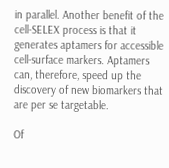in parallel. Another benefit of the cell-SELEX process is that it generates aptamers for accessible cell-surface markers. Aptamers can, therefore, speed up the discovery of new biomarkers that are per se targetable.

Of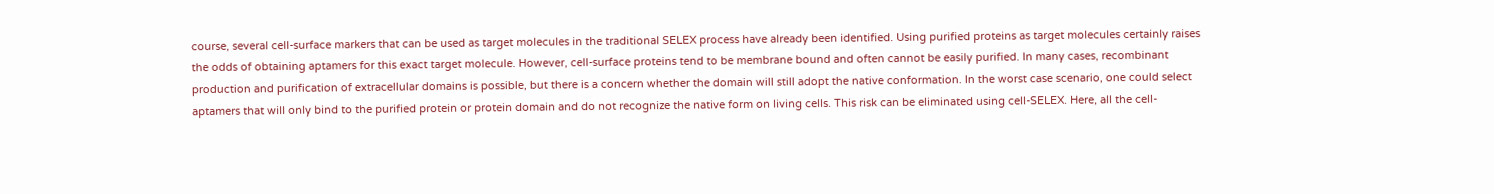course, several cell-surface markers that can be used as target molecules in the traditional SELEX process have already been identified. Using purified proteins as target molecules certainly raises the odds of obtaining aptamers for this exact target molecule. However, cell-surface proteins tend to be membrane bound and often cannot be easily purified. In many cases, recombinant production and purification of extracellular domains is possible, but there is a concern whether the domain will still adopt the native conformation. In the worst case scenario, one could select aptamers that will only bind to the purified protein or protein domain and do not recognize the native form on living cells. This risk can be eliminated using cell-SELEX. Here, all the cell-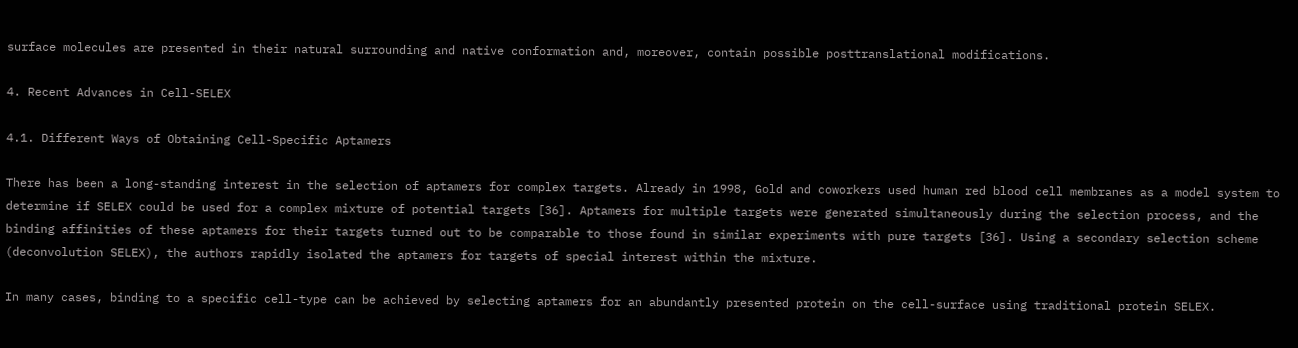surface molecules are presented in their natural surrounding and native conformation and, moreover, contain possible posttranslational modifications.

4. Recent Advances in Cell-SELEX

4.1. Different Ways of Obtaining Cell-Specific Aptamers

There has been a long-standing interest in the selection of aptamers for complex targets. Already in 1998, Gold and coworkers used human red blood cell membranes as a model system to determine if SELEX could be used for a complex mixture of potential targets [36]. Aptamers for multiple targets were generated simultaneously during the selection process, and the binding affinities of these aptamers for their targets turned out to be comparable to those found in similar experiments with pure targets [36]. Using a secondary selection scheme (deconvolution SELEX), the authors rapidly isolated the aptamers for targets of special interest within the mixture.

In many cases, binding to a specific cell-type can be achieved by selecting aptamers for an abundantly presented protein on the cell-surface using traditional protein SELEX.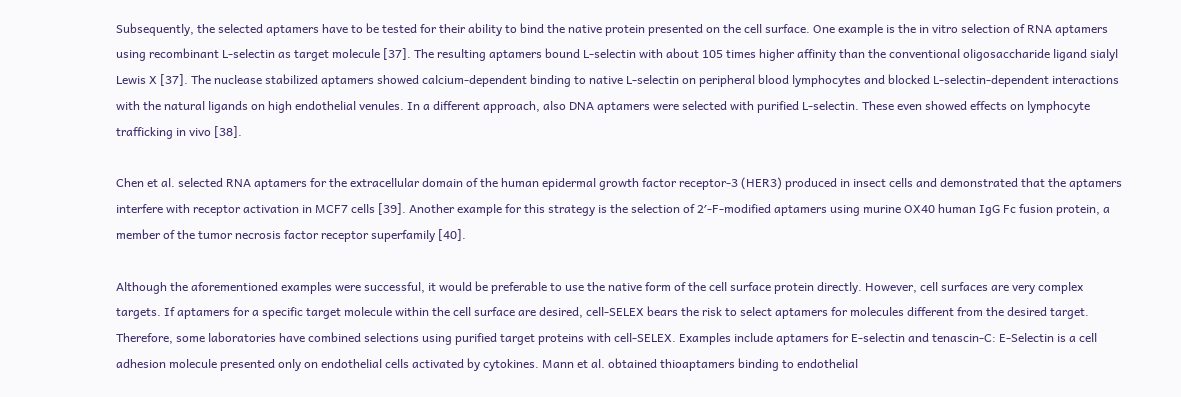Subsequently, the selected aptamers have to be tested for their ability to bind the native protein presented on the cell surface. One example is the in vitro selection of RNA aptamers using recombinant L-selectin as target molecule [37]. The resulting aptamers bound L-selectin with about 105 times higher affinity than the conventional oligosaccharide ligand sialyl Lewis X [37]. The nuclease stabilized aptamers showed calcium-dependent binding to native L-selectin on peripheral blood lymphocytes and blocked L-selectin-dependent interactions with the natural ligands on high endothelial venules. In a different approach, also DNA aptamers were selected with purified L-selectin. These even showed effects on lymphocyte trafficking in vivo [38].

Chen et al. selected RNA aptamers for the extracellular domain of the human epidermal growth factor receptor-3 (HER3) produced in insect cells and demonstrated that the aptamers interfere with receptor activation in MCF7 cells [39]. Another example for this strategy is the selection of 2′-F-modified aptamers using murine OX40 human IgG Fc fusion protein, a member of the tumor necrosis factor receptor superfamily [40].

Although the aforementioned examples were successful, it would be preferable to use the native form of the cell surface protein directly. However, cell surfaces are very complex targets. If aptamers for a specific target molecule within the cell surface are desired, cell-SELEX bears the risk to select aptamers for molecules different from the desired target. Therefore, some laboratories have combined selections using purified target proteins with cell-SELEX. Examples include aptamers for E-selectin and tenascin-C: E-Selectin is a cell adhesion molecule presented only on endothelial cells activated by cytokines. Mann et al. obtained thioaptamers binding to endothelial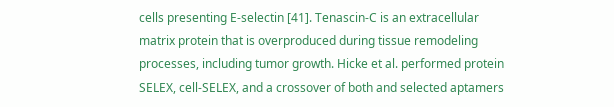cells presenting E-selectin [41]. Tenascin-C is an extracellular matrix protein that is overproduced during tissue remodeling processes, including tumor growth. Hicke et al. performed protein SELEX, cell-SELEX, and a crossover of both and selected aptamers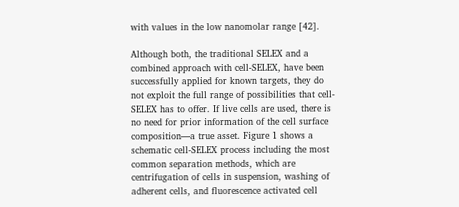with values in the low nanomolar range [42].

Although both, the traditional SELEX and a combined approach with cell-SELEX, have been successfully applied for known targets, they do not exploit the full range of possibilities that cell-SELEX has to offer. If live cells are used, there is no need for prior information of the cell surface composition—a true asset. Figure 1 shows a schematic cell-SELEX process including the most common separation methods, which are centrifugation of cells in suspension, washing of adherent cells, and fluorescence activated cell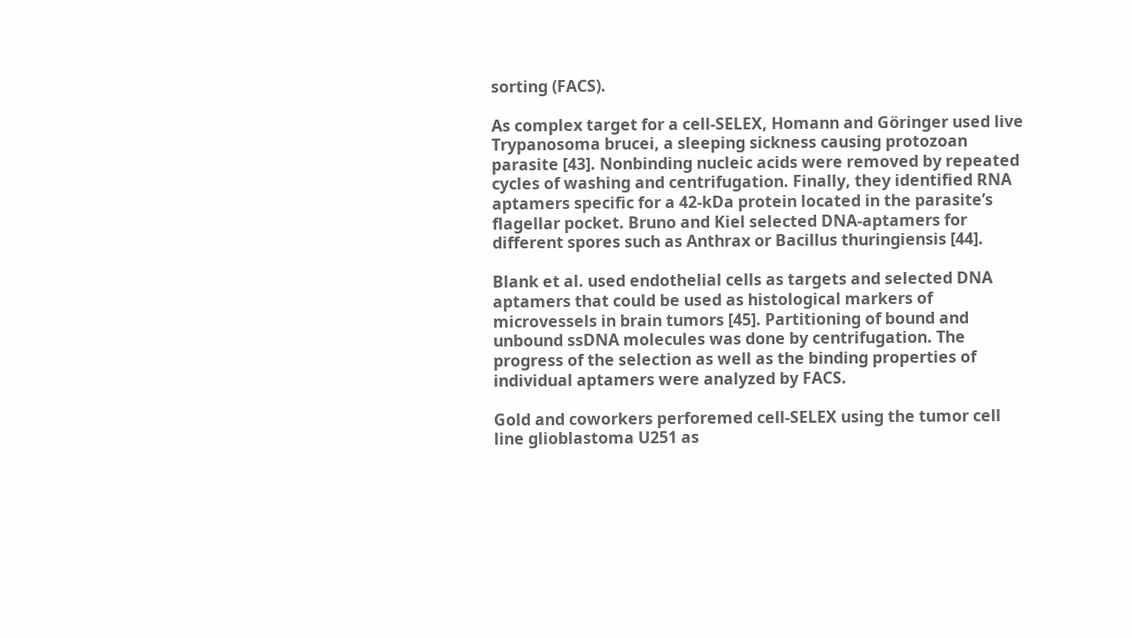sorting (FACS).

As complex target for a cell-SELEX, Homann and Göringer used live Trypanosoma brucei, a sleeping sickness causing protozoan parasite [43]. Nonbinding nucleic acids were removed by repeated cycles of washing and centrifugation. Finally, they identified RNA aptamers specific for a 42-kDa protein located in the parasite’s flagellar pocket. Bruno and Kiel selected DNA-aptamers for different spores such as Anthrax or Bacillus thuringiensis [44].

Blank et al. used endothelial cells as targets and selected DNA aptamers that could be used as histological markers of microvessels in brain tumors [45]. Partitioning of bound and unbound ssDNA molecules was done by centrifugation. The progress of the selection as well as the binding properties of individual aptamers were analyzed by FACS.

Gold and coworkers perforemed cell-SELEX using the tumor cell line glioblastoma U251 as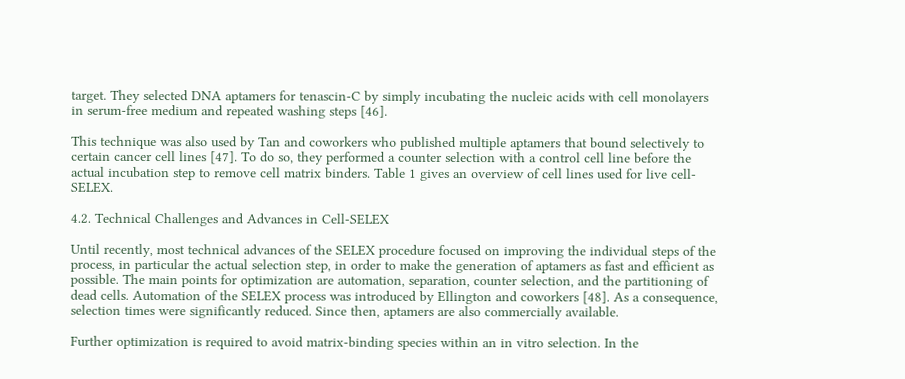target. They selected DNA aptamers for tenascin-C by simply incubating the nucleic acids with cell monolayers in serum-free medium and repeated washing steps [46].

This technique was also used by Tan and coworkers who published multiple aptamers that bound selectively to certain cancer cell lines [47]. To do so, they performed a counter selection with a control cell line before the actual incubation step to remove cell matrix binders. Table 1 gives an overview of cell lines used for live cell-SELEX.

4.2. Technical Challenges and Advances in Cell-SELEX

Until recently, most technical advances of the SELEX procedure focused on improving the individual steps of the process, in particular the actual selection step, in order to make the generation of aptamers as fast and efficient as possible. The main points for optimization are automation, separation, counter selection, and the partitioning of dead cells. Automation of the SELEX process was introduced by Ellington and coworkers [48]. As a consequence, selection times were significantly reduced. Since then, aptamers are also commercially available.

Further optimization is required to avoid matrix-binding species within an in vitro selection. In the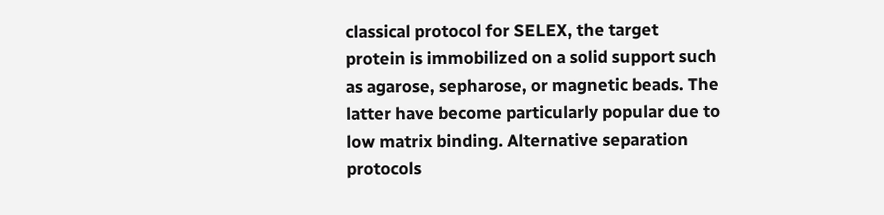classical protocol for SELEX, the target protein is immobilized on a solid support such as agarose, sepharose, or magnetic beads. The latter have become particularly popular due to low matrix binding. Alternative separation protocols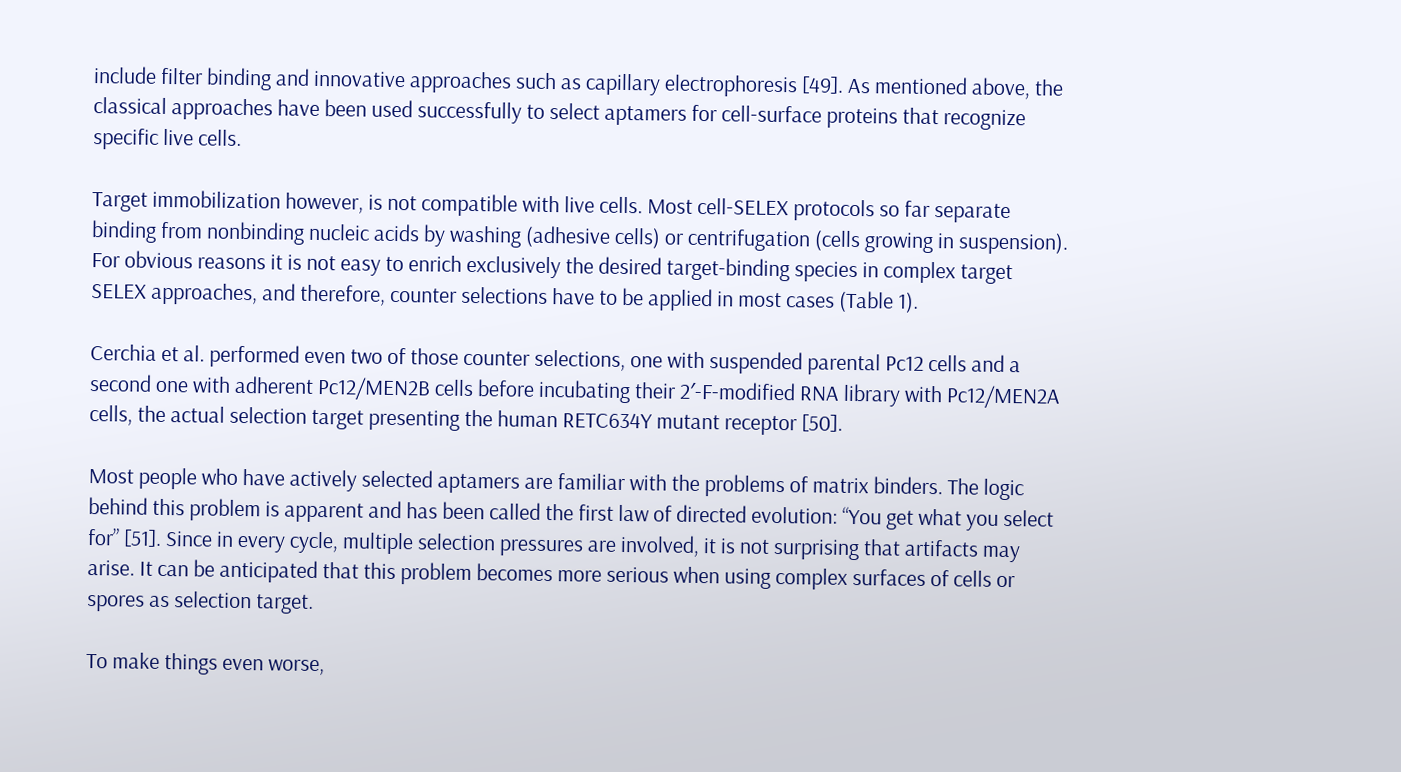include filter binding and innovative approaches such as capillary electrophoresis [49]. As mentioned above, the classical approaches have been used successfully to select aptamers for cell-surface proteins that recognize specific live cells.

Target immobilization however, is not compatible with live cells. Most cell-SELEX protocols so far separate binding from nonbinding nucleic acids by washing (adhesive cells) or centrifugation (cells growing in suspension). For obvious reasons it is not easy to enrich exclusively the desired target-binding species in complex target SELEX approaches, and therefore, counter selections have to be applied in most cases (Table 1).

Cerchia et al. performed even two of those counter selections, one with suspended parental Pc12 cells and a second one with adherent Pc12/MEN2B cells before incubating their 2′-F-modified RNA library with Pc12/MEN2A cells, the actual selection target presenting the human RETC634Y mutant receptor [50].

Most people who have actively selected aptamers are familiar with the problems of matrix binders. The logic behind this problem is apparent and has been called the first law of directed evolution: “You get what you select for” [51]. Since in every cycle, multiple selection pressures are involved, it is not surprising that artifacts may arise. It can be anticipated that this problem becomes more serious when using complex surfaces of cells or spores as selection target.

To make things even worse,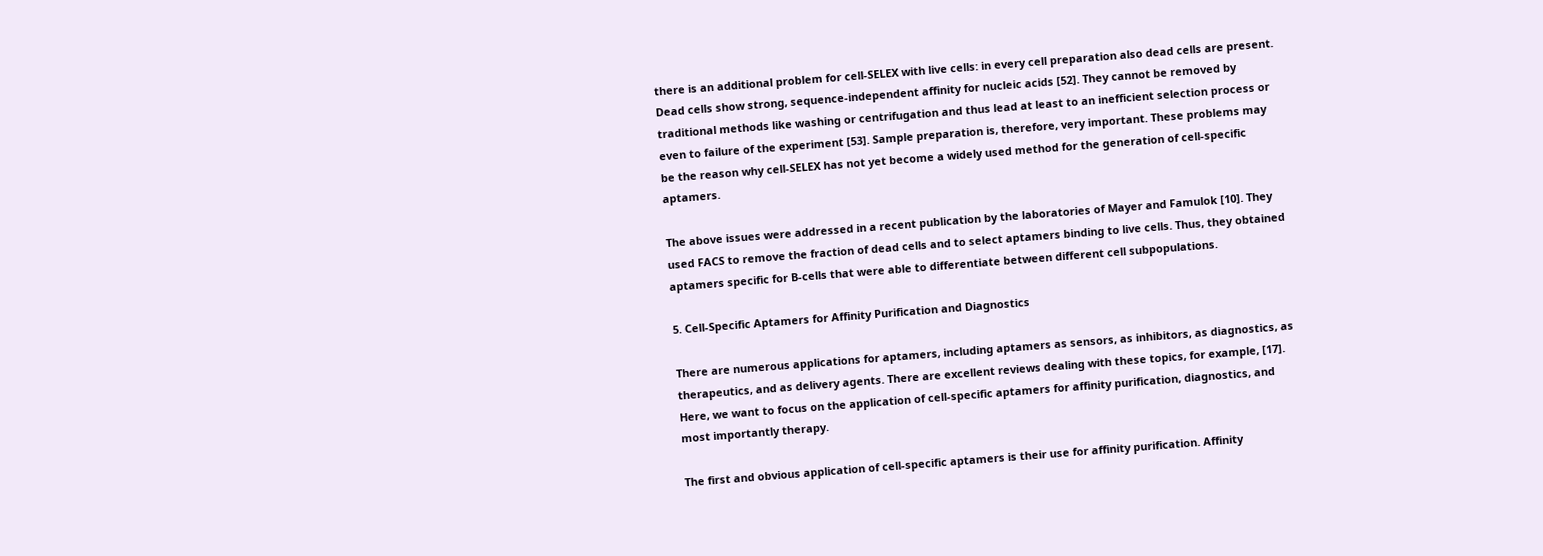there is an additional problem for cell-SELEX with live cells: in every cell preparation also dead cells are present. Dead cells show strong, sequence-independent affinity for nucleic acids [52]. They cannot be removed by traditional methods like washing or centrifugation and thus lead at least to an inefficient selection process or even to failure of the experiment [53]. Sample preparation is, therefore, very important. These problems may be the reason why cell-SELEX has not yet become a widely used method for the generation of cell-specific aptamers.

The above issues were addressed in a recent publication by the laboratories of Mayer and Famulok [10]. They used FACS to remove the fraction of dead cells and to select aptamers binding to live cells. Thus, they obtained aptamers specific for B-cells that were able to differentiate between different cell subpopulations.

5. Cell-Specific Aptamers for Affinity Purification and Diagnostics

There are numerous applications for aptamers, including aptamers as sensors, as inhibitors, as diagnostics, as therapeutics, and as delivery agents. There are excellent reviews dealing with these topics, for example, [17]. Here, we want to focus on the application of cell-specific aptamers for affinity purification, diagnostics, and most importantly therapy.

The first and obvious application of cell-specific aptamers is their use for affinity purification. Affinity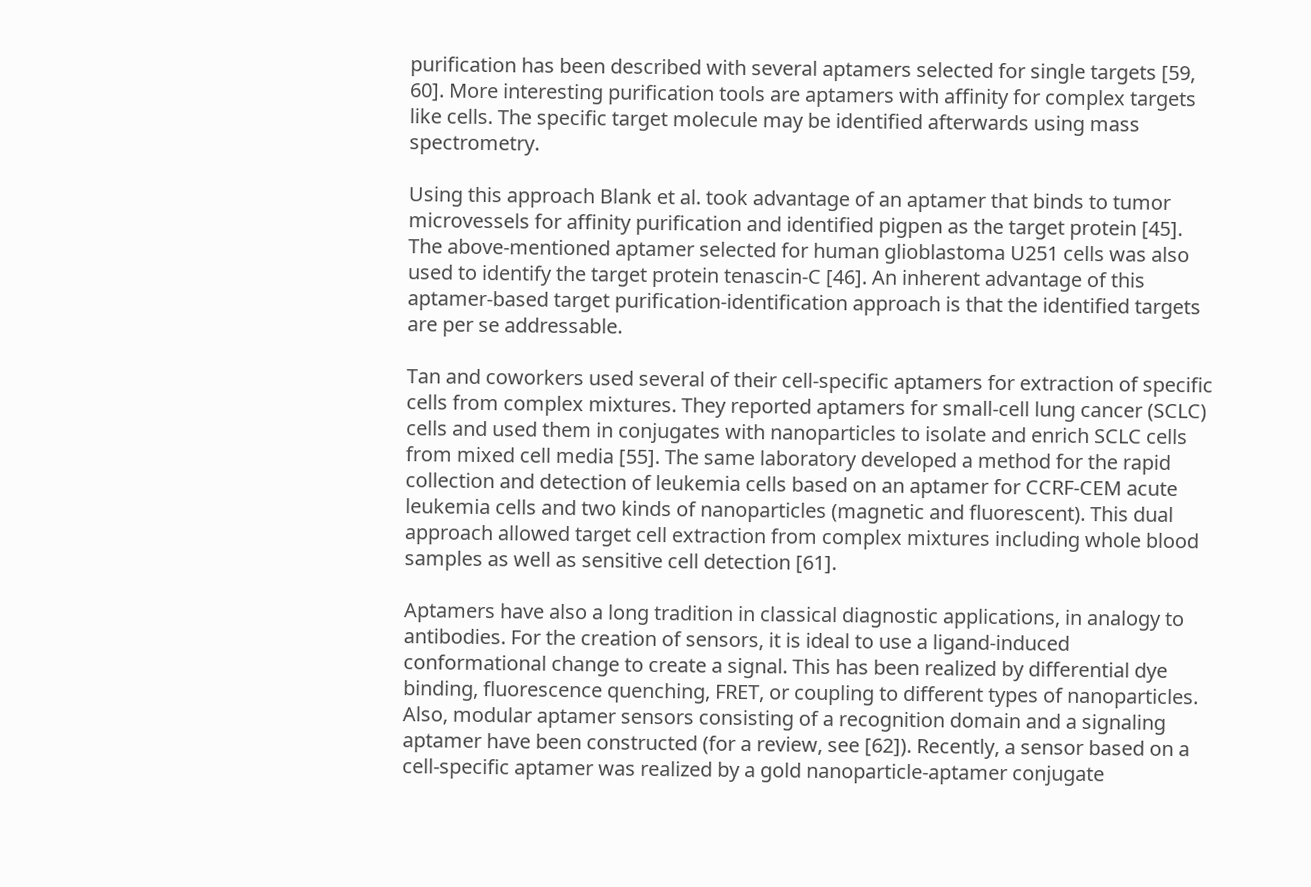purification has been described with several aptamers selected for single targets [59, 60]. More interesting purification tools are aptamers with affinity for complex targets like cells. The specific target molecule may be identified afterwards using mass spectrometry.

Using this approach Blank et al. took advantage of an aptamer that binds to tumor microvessels for affinity purification and identified pigpen as the target protein [45]. The above-mentioned aptamer selected for human glioblastoma U251 cells was also used to identify the target protein tenascin-C [46]. An inherent advantage of this aptamer-based target purification-identification approach is that the identified targets are per se addressable.

Tan and coworkers used several of their cell-specific aptamers for extraction of specific cells from complex mixtures. They reported aptamers for small-cell lung cancer (SCLC) cells and used them in conjugates with nanoparticles to isolate and enrich SCLC cells from mixed cell media [55]. The same laboratory developed a method for the rapid collection and detection of leukemia cells based on an aptamer for CCRF-CEM acute leukemia cells and two kinds of nanoparticles (magnetic and fluorescent). This dual approach allowed target cell extraction from complex mixtures including whole blood samples as well as sensitive cell detection [61].

Aptamers have also a long tradition in classical diagnostic applications, in analogy to antibodies. For the creation of sensors, it is ideal to use a ligand-induced conformational change to create a signal. This has been realized by differential dye binding, fluorescence quenching, FRET, or coupling to different types of nanoparticles. Also, modular aptamer sensors consisting of a recognition domain and a signaling aptamer have been constructed (for a review, see [62]). Recently, a sensor based on a cell-specific aptamer was realized by a gold nanoparticle-aptamer conjugate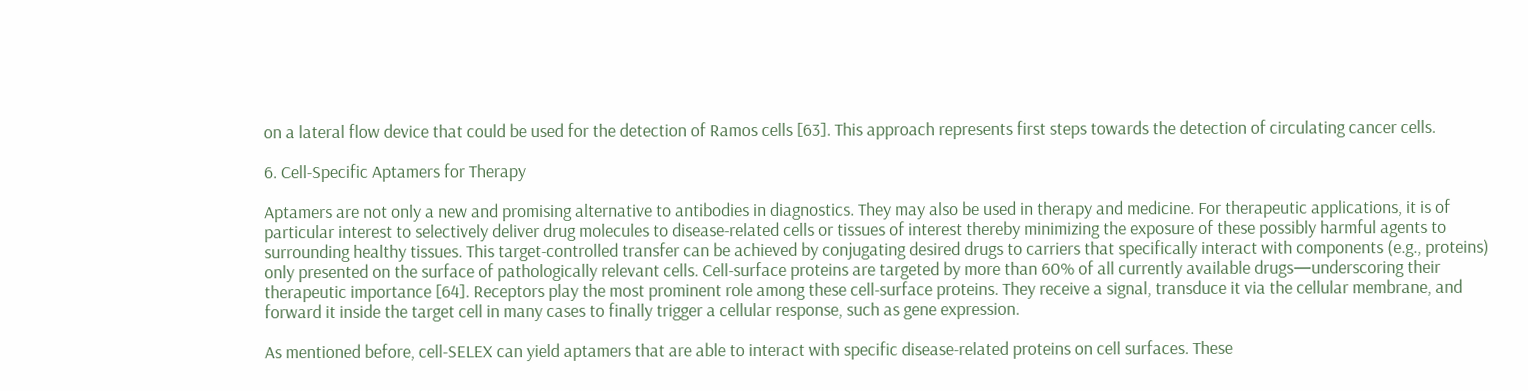on a lateral flow device that could be used for the detection of Ramos cells [63]. This approach represents first steps towards the detection of circulating cancer cells.

6. Cell-Specific Aptamers for Therapy

Aptamers are not only a new and promising alternative to antibodies in diagnostics. They may also be used in therapy and medicine. For therapeutic applications, it is of particular interest to selectively deliver drug molecules to disease-related cells or tissues of interest thereby minimizing the exposure of these possibly harmful agents to surrounding healthy tissues. This target-controlled transfer can be achieved by conjugating desired drugs to carriers that specifically interact with components (e.g., proteins) only presented on the surface of pathologically relevant cells. Cell-surface proteins are targeted by more than 60% of all currently available drugs—underscoring their therapeutic importance [64]. Receptors play the most prominent role among these cell-surface proteins. They receive a signal, transduce it via the cellular membrane, and forward it inside the target cell in many cases to finally trigger a cellular response, such as gene expression.

As mentioned before, cell-SELEX can yield aptamers that are able to interact with specific disease-related proteins on cell surfaces. These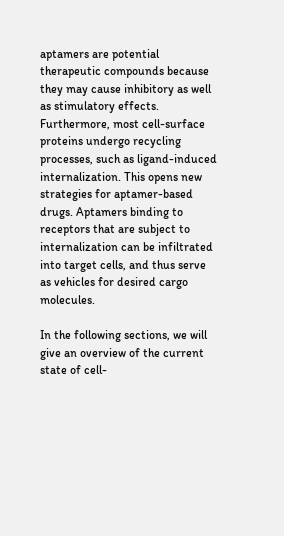aptamers are potential therapeutic compounds because they may cause inhibitory as well as stimulatory effects. Furthermore, most cell-surface proteins undergo recycling processes, such as ligand-induced internalization. This opens new strategies for aptamer-based drugs. Aptamers binding to receptors that are subject to internalization can be infiltrated into target cells, and thus serve as vehicles for desired cargo molecules.

In the following sections, we will give an overview of the current state of cell-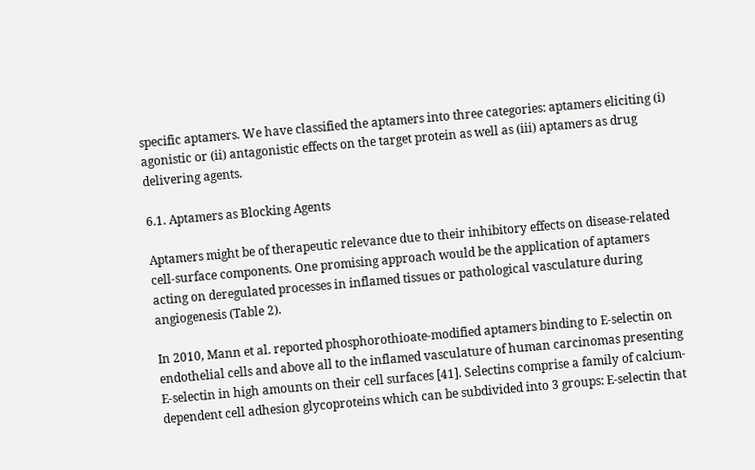specific aptamers. We have classified the aptamers into three categories: aptamers eliciting (i) agonistic or (ii) antagonistic effects on the target protein as well as (iii) aptamers as drug delivering agents.

6.1. Aptamers as Blocking Agents

Aptamers might be of therapeutic relevance due to their inhibitory effects on disease-related cell-surface components. One promising approach would be the application of aptamers acting on deregulated processes in inflamed tissues or pathological vasculature during angiogenesis (Table 2).

In 2010, Mann et al. reported phosphorothioate-modified aptamers binding to E-selectin on endothelial cells and above all to the inflamed vasculature of human carcinomas presenting E-selectin in high amounts on their cell surfaces [41]. Selectins comprise a family of calcium-dependent cell adhesion glycoproteins which can be subdivided into 3 groups: E-selectin that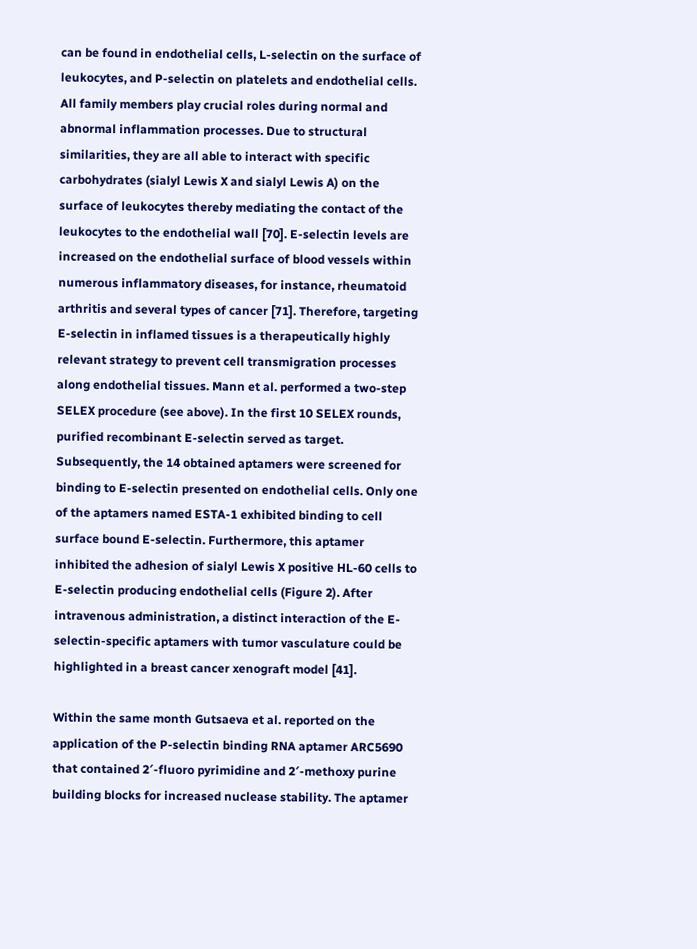can be found in endothelial cells, L-selectin on the surface of leukocytes, and P-selectin on platelets and endothelial cells. All family members play crucial roles during normal and abnormal inflammation processes. Due to structural similarities, they are all able to interact with specific carbohydrates (sialyl Lewis X and sialyl Lewis A) on the surface of leukocytes thereby mediating the contact of the leukocytes to the endothelial wall [70]. E-selectin levels are increased on the endothelial surface of blood vessels within numerous inflammatory diseases, for instance, rheumatoid arthritis and several types of cancer [71]. Therefore, targeting E-selectin in inflamed tissues is a therapeutically highly relevant strategy to prevent cell transmigration processes along endothelial tissues. Mann et al. performed a two-step SELEX procedure (see above). In the first 10 SELEX rounds, purified recombinant E-selectin served as target. Subsequently, the 14 obtained aptamers were screened for binding to E-selectin presented on endothelial cells. Only one of the aptamers named ESTA-1 exhibited binding to cell surface bound E-selectin. Furthermore, this aptamer inhibited the adhesion of sialyl Lewis X positive HL-60 cells to E-selectin producing endothelial cells (Figure 2). After intravenous administration, a distinct interaction of the E-selectin-specific aptamers with tumor vasculature could be highlighted in a breast cancer xenograft model [41].

Within the same month Gutsaeva et al. reported on the application of the P-selectin binding RNA aptamer ARC5690 that contained 2′-fluoro pyrimidine and 2′-methoxy purine building blocks for increased nuclease stability. The aptamer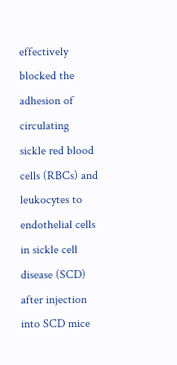effectively blocked the adhesion of circulating sickle red blood cells (RBCs) and leukocytes to endothelial cells in sickle cell disease (SCD) after injection into SCD mice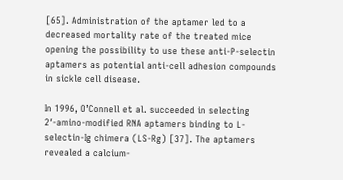[65]. Administration of the aptamer led to a decreased mortality rate of the treated mice opening the possibility to use these anti-P-selectin aptamers as potential anti-cell adhesion compounds in sickle cell disease.

In 1996, O’Connell et al. succeeded in selecting 2′-amino-modified RNA aptamers binding to L-selectin-Ig chimera (LS-Rg) [37]. The aptamers revealed a calcium-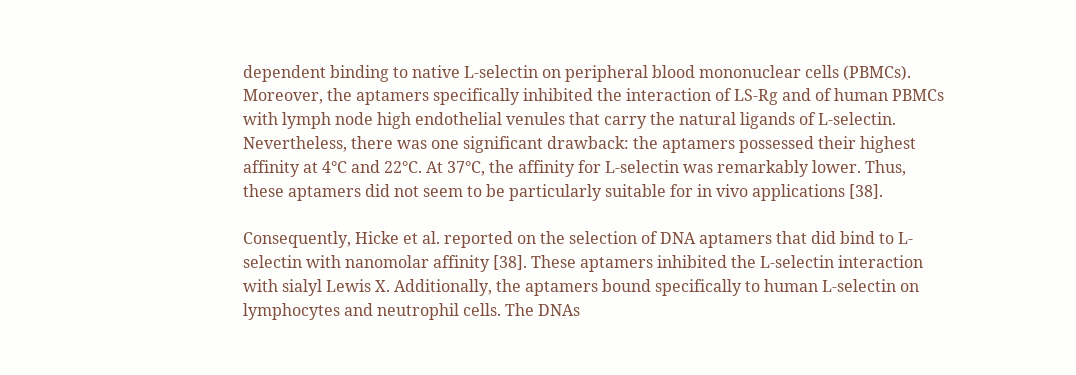dependent binding to native L-selectin on peripheral blood mononuclear cells (PBMCs). Moreover, the aptamers specifically inhibited the interaction of LS-Rg and of human PBMCs with lymph node high endothelial venules that carry the natural ligands of L-selectin. Nevertheless, there was one significant drawback: the aptamers possessed their highest affinity at 4°C and 22°C. At 37°C, the affinity for L-selectin was remarkably lower. Thus, these aptamers did not seem to be particularly suitable for in vivo applications [38].

Consequently, Hicke et al. reported on the selection of DNA aptamers that did bind to L-selectin with nanomolar affinity [38]. These aptamers inhibited the L-selectin interaction with sialyl Lewis X. Additionally, the aptamers bound specifically to human L-selectin on lymphocytes and neutrophil cells. The DNAs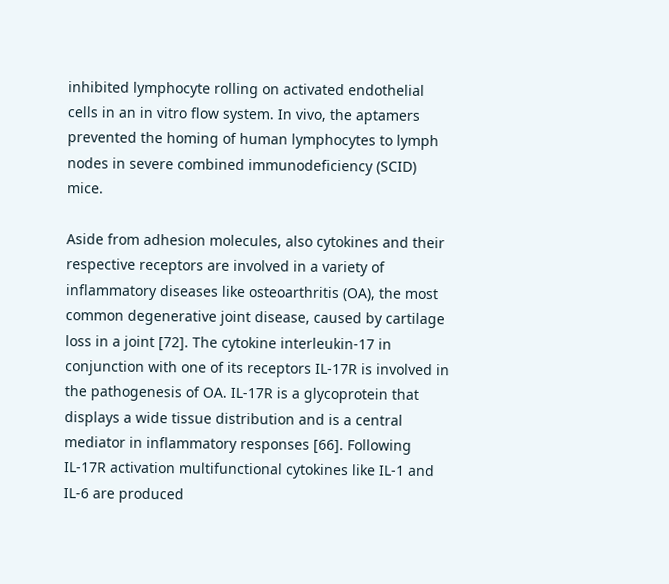inhibited lymphocyte rolling on activated endothelial cells in an in vitro flow system. In vivo, the aptamers prevented the homing of human lymphocytes to lymph nodes in severe combined immunodeficiency (SCID) mice.

Aside from adhesion molecules, also cytokines and their respective receptors are involved in a variety of inflammatory diseases like osteoarthritis (OA), the most common degenerative joint disease, caused by cartilage loss in a joint [72]. The cytokine interleukin-17 in conjunction with one of its receptors IL-17R is involved in the pathogenesis of OA. IL-17R is a glycoprotein that displays a wide tissue distribution and is a central mediator in inflammatory responses [66]. Following IL-17R activation multifunctional cytokines like IL-1 and IL-6 are produced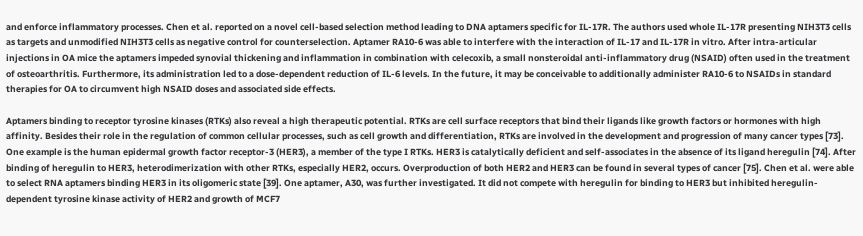and enforce inflammatory processes. Chen et al. reported on a novel cell-based selection method leading to DNA aptamers specific for IL-17R. The authors used whole IL-17R presenting NIH3T3 cells as targets and unmodified NIH3T3 cells as negative control for counterselection. Aptamer RA10-6 was able to interfere with the interaction of IL-17 and IL-17R in vitro. After intra-articular injections in OA mice the aptamers impeded synovial thickening and inflammation in combination with celecoxib, a small nonsteroidal anti-inflammatory drug (NSAID) often used in the treatment of osteoarthritis. Furthermore, its administration led to a dose-dependent reduction of IL-6 levels. In the future, it may be conceivable to additionally administer RA10-6 to NSAIDs in standard therapies for OA to circumvent high NSAID doses and associated side effects.

Aptamers binding to receptor tyrosine kinases (RTKs) also reveal a high therapeutic potential. RTKs are cell surface receptors that bind their ligands like growth factors or hormones with high affinity. Besides their role in the regulation of common cellular processes, such as cell growth and differentiation, RTKs are involved in the development and progression of many cancer types [73]. One example is the human epidermal growth factor receptor-3 (HER3), a member of the type I RTKs. HER3 is catalytically deficient and self-associates in the absence of its ligand heregulin [74]. After binding of heregulin to HER3, heterodimerization with other RTKs, especially HER2, occurs. Overproduction of both HER2 and HER3 can be found in several types of cancer [75]. Chen et al. were able to select RNA aptamers binding HER3 in its oligomeric state [39]. One aptamer, A30, was further investigated. It did not compete with heregulin for binding to HER3 but inhibited heregulin-dependent tyrosine kinase activity of HER2 and growth of MCF7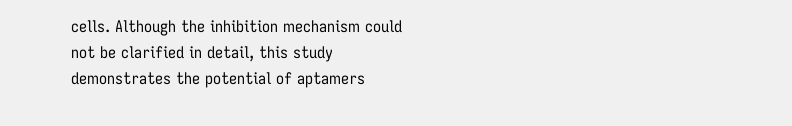cells. Although the inhibition mechanism could not be clarified in detail, this study demonstrates the potential of aptamers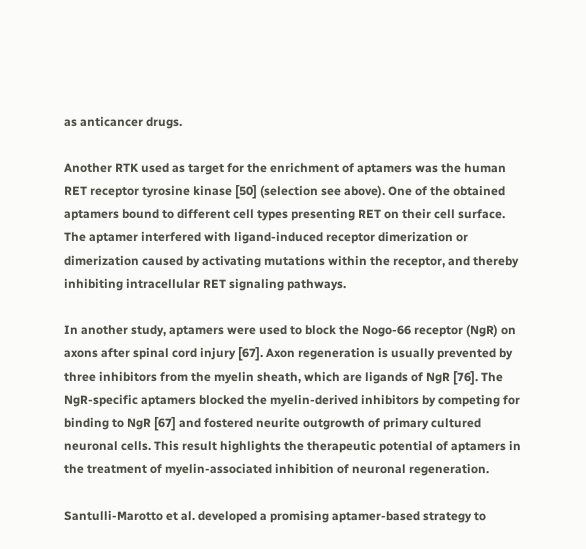as anticancer drugs.

Another RTK used as target for the enrichment of aptamers was the human RET receptor tyrosine kinase [50] (selection see above). One of the obtained aptamers bound to different cell types presenting RET on their cell surface. The aptamer interfered with ligand-induced receptor dimerization or dimerization caused by activating mutations within the receptor, and thereby inhibiting intracellular RET signaling pathways.

In another study, aptamers were used to block the Nogo-66 receptor (NgR) on axons after spinal cord injury [67]. Axon regeneration is usually prevented by three inhibitors from the myelin sheath, which are ligands of NgR [76]. The NgR-specific aptamers blocked the myelin-derived inhibitors by competing for binding to NgR [67] and fostered neurite outgrowth of primary cultured neuronal cells. This result highlights the therapeutic potential of aptamers in the treatment of myelin-associated inhibition of neuronal regeneration.

Santulli-Marotto et al. developed a promising aptamer-based strategy to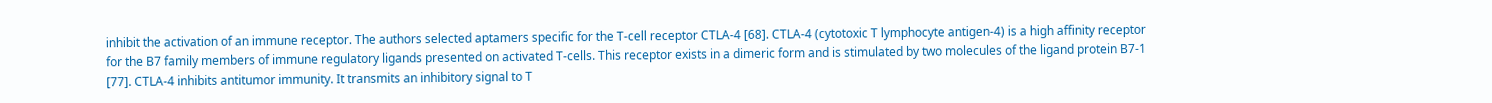inhibit the activation of an immune receptor. The authors selected aptamers specific for the T-cell receptor CTLA-4 [68]. CTLA-4 (cytotoxic T lymphocyte antigen-4) is a high affinity receptor for the B7 family members of immune regulatory ligands presented on activated T-cells. This receptor exists in a dimeric form and is stimulated by two molecules of the ligand protein B7-1 [77]. CTLA-4 inhibits antitumor immunity. It transmits an inhibitory signal to T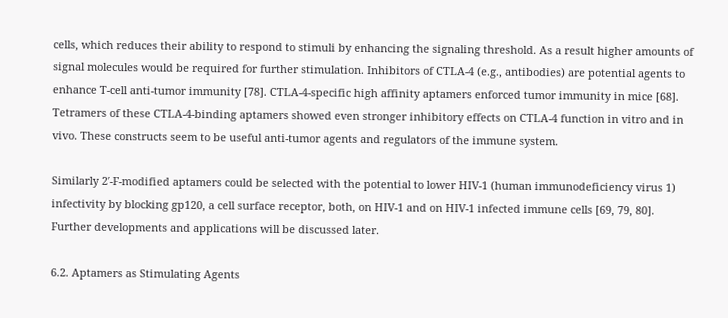cells, which reduces their ability to respond to stimuli by enhancing the signaling threshold. As a result higher amounts of signal molecules would be required for further stimulation. Inhibitors of CTLA-4 (e.g., antibodies) are potential agents to enhance T-cell anti-tumor immunity [78]. CTLA-4-specific high affinity aptamers enforced tumor immunity in mice [68]. Tetramers of these CTLA-4-binding aptamers showed even stronger inhibitory effects on CTLA-4 function in vitro and in vivo. These constructs seem to be useful anti-tumor agents and regulators of the immune system.

Similarly 2′-F-modified aptamers could be selected with the potential to lower HIV-1 (human immunodeficiency virus 1) infectivity by blocking gp120, a cell surface receptor, both, on HIV-1 and on HIV-1 infected immune cells [69, 79, 80]. Further developments and applications will be discussed later.

6.2. Aptamers as Stimulating Agents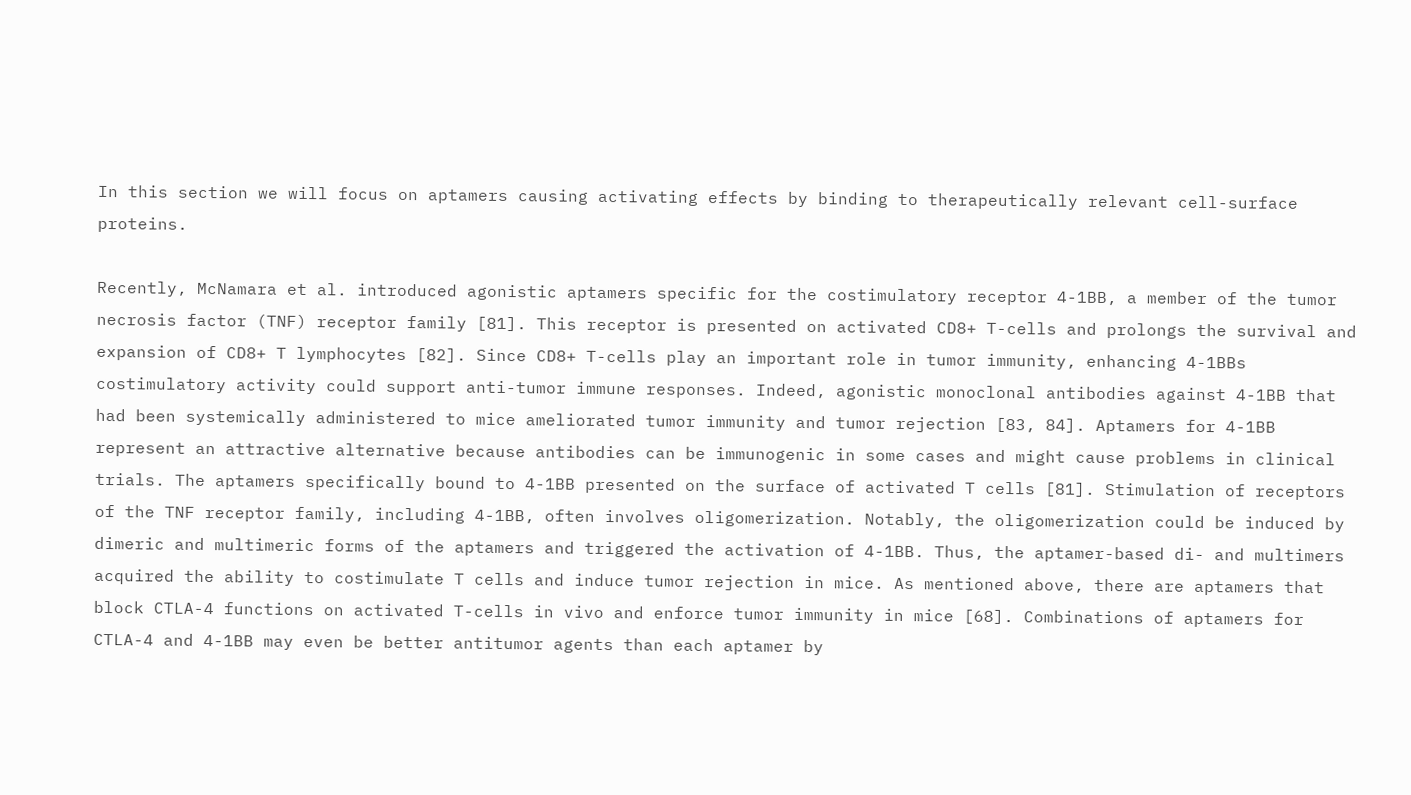In this section we will focus on aptamers causing activating effects by binding to therapeutically relevant cell-surface proteins.

Recently, McNamara et al. introduced agonistic aptamers specific for the costimulatory receptor 4-1BB, a member of the tumor necrosis factor (TNF) receptor family [81]. This receptor is presented on activated CD8+ T-cells and prolongs the survival and expansion of CD8+ T lymphocytes [82]. Since CD8+ T-cells play an important role in tumor immunity, enhancing 4-1BBs costimulatory activity could support anti-tumor immune responses. Indeed, agonistic monoclonal antibodies against 4-1BB that had been systemically administered to mice ameliorated tumor immunity and tumor rejection [83, 84]. Aptamers for 4-1BB represent an attractive alternative because antibodies can be immunogenic in some cases and might cause problems in clinical trials. The aptamers specifically bound to 4-1BB presented on the surface of activated T cells [81]. Stimulation of receptors of the TNF receptor family, including 4-1BB, often involves oligomerization. Notably, the oligomerization could be induced by dimeric and multimeric forms of the aptamers and triggered the activation of 4-1BB. Thus, the aptamer-based di- and multimers acquired the ability to costimulate T cells and induce tumor rejection in mice. As mentioned above, there are aptamers that block CTLA-4 functions on activated T-cells in vivo and enforce tumor immunity in mice [68]. Combinations of aptamers for CTLA-4 and 4-1BB may even be better antitumor agents than each aptamer by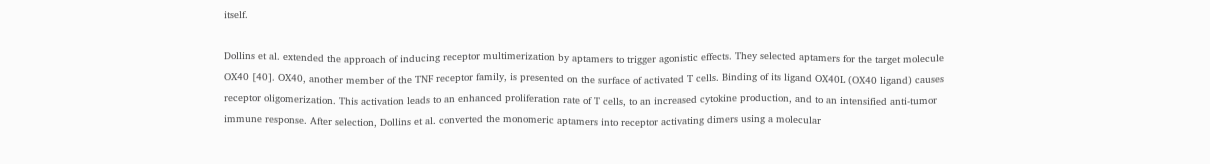itself.

Dollins et al. extended the approach of inducing receptor multimerization by aptamers to trigger agonistic effects. They selected aptamers for the target molecule OX40 [40]. OX40, another member of the TNF receptor family, is presented on the surface of activated T cells. Binding of its ligand OX40L (OX40 ligand) causes receptor oligomerization. This activation leads to an enhanced proliferation rate of T cells, to an increased cytokine production, and to an intensified anti-tumor immune response. After selection, Dollins et al. converted the monomeric aptamers into receptor activating dimers using a molecular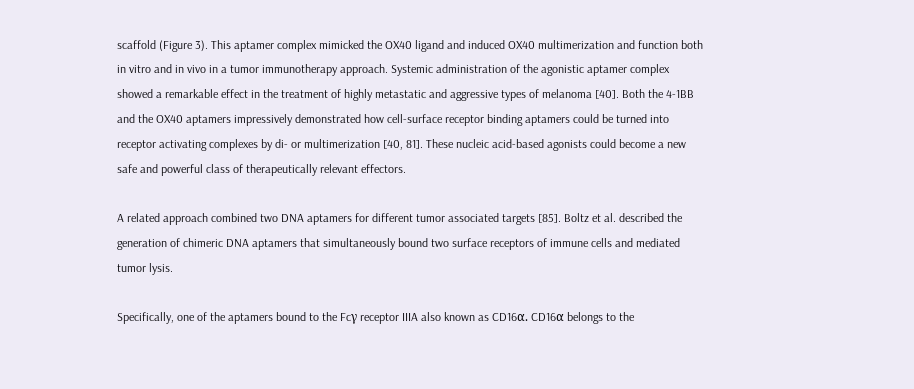scaffold (Figure 3). This aptamer complex mimicked the OX40 ligand and induced OX40 multimerization and function both in vitro and in vivo in a tumor immunotherapy approach. Systemic administration of the agonistic aptamer complex showed a remarkable effect in the treatment of highly metastatic and aggressive types of melanoma [40]. Both the 4-1BB and the OX40 aptamers impressively demonstrated how cell-surface receptor binding aptamers could be turned into receptor activating complexes by di- or multimerization [40, 81]. These nucleic acid-based agonists could become a new safe and powerful class of therapeutically relevant effectors.

A related approach combined two DNA aptamers for different tumor associated targets [85]. Boltz et al. described the generation of chimeric DNA aptamers that simultaneously bound two surface receptors of immune cells and mediated tumor lysis.

Specifically, one of the aptamers bound to the Fcγ receptor IIIA also known as CD16α. CD16α belongs to the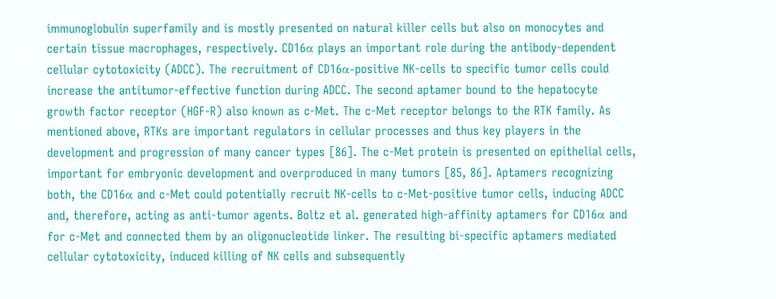immunoglobulin superfamily and is mostly presented on natural killer cells but also on monocytes and certain tissue macrophages, respectively. CD16α plays an important role during the antibody-dependent cellular cytotoxicity (ADCC). The recruitment of CD16α-positive NK-cells to specific tumor cells could increase the antitumor-effective function during ADCC. The second aptamer bound to the hepatocyte growth factor receptor (HGF-R) also known as c-Met. The c-Met receptor belongs to the RTK family. As mentioned above, RTKs are important regulators in cellular processes and thus key players in the development and progression of many cancer types [86]. The c-Met protein is presented on epithelial cells, important for embryonic development and overproduced in many tumors [85, 86]. Aptamers recognizing both, the CD16α and c-Met could potentially recruit NK-cells to c-Met-positive tumor cells, inducing ADCC and, therefore, acting as anti-tumor agents. Boltz et al. generated high-affinity aptamers for CD16α and for c-Met and connected them by an oligonucleotide linker. The resulting bi-specific aptamers mediated cellular cytotoxicity, induced killing of NK cells and subsequently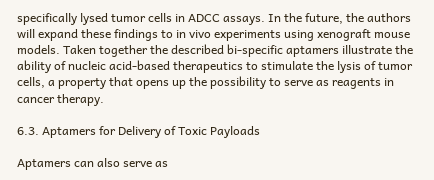specifically lysed tumor cells in ADCC assays. In the future, the authors will expand these findings to in vivo experiments using xenograft mouse models. Taken together the described bi-specific aptamers illustrate the ability of nucleic acid-based therapeutics to stimulate the lysis of tumor cells, a property that opens up the possibility to serve as reagents in cancer therapy.

6.3. Aptamers for Delivery of Toxic Payloads

Aptamers can also serve as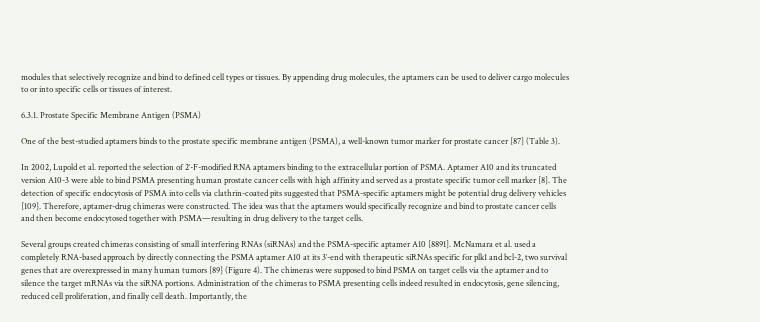modules that selectively recognize and bind to defined cell types or tissues. By appending drug molecules, the aptamers can be used to deliver cargo molecules to or into specific cells or tissues of interest.

6.3.1. Prostate Specific Membrane Antigen (PSMA)

One of the best-studied aptamers binds to the prostate specific membrane antigen (PSMA), a well-known tumor marker for prostate cancer [87] (Table 3).

In 2002, Lupold et al. reported the selection of 2′-F-modified RNA aptamers binding to the extracellular portion of PSMA. Aptamer A10 and its truncated version A10-3 were able to bind PSMA presenting human prostate cancer cells with high affinity and served as a prostate specific tumor cell marker [8]. The detection of specific endocytosis of PSMA into cells via clathrin-coated pits suggested that PSMA-specific aptamers might be potential drug delivery vehicles [109]. Therefore, aptamer-drug chimeras were constructed. The idea was that the aptamers would specifically recognize and bind to prostate cancer cells and then become endocytosed together with PSMA—resulting in drug delivery to the target cells.

Several groups created chimeras consisting of small interfering RNAs (siRNAs) and the PSMA-specific aptamer A10 [8891]. McNamara et al. used a completely RNA-based approach by directly connecting the PSMA aptamer A10 at its 3′-end with therapeutic siRNAs specific for plk1 and bcl-2, two survival genes that are overexpressed in many human tumors [89] (Figure 4). The chimeras were supposed to bind PSMA on target cells via the aptamer and to silence the target mRNAs via the siRNA portions. Administration of the chimeras to PSMA presenting cells indeed resulted in endocytosis, gene silencing, reduced cell proliferation, and finally cell death. Importantly, the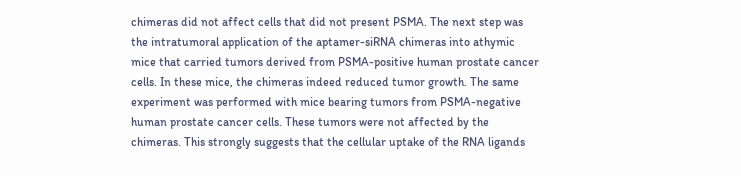chimeras did not affect cells that did not present PSMA. The next step was the intratumoral application of the aptamer-siRNA chimeras into athymic mice that carried tumors derived from PSMA-positive human prostate cancer cells. In these mice, the chimeras indeed reduced tumor growth. The same experiment was performed with mice bearing tumors from PSMA-negative human prostate cancer cells. These tumors were not affected by the chimeras. This strongly suggests that the cellular uptake of the RNA ligands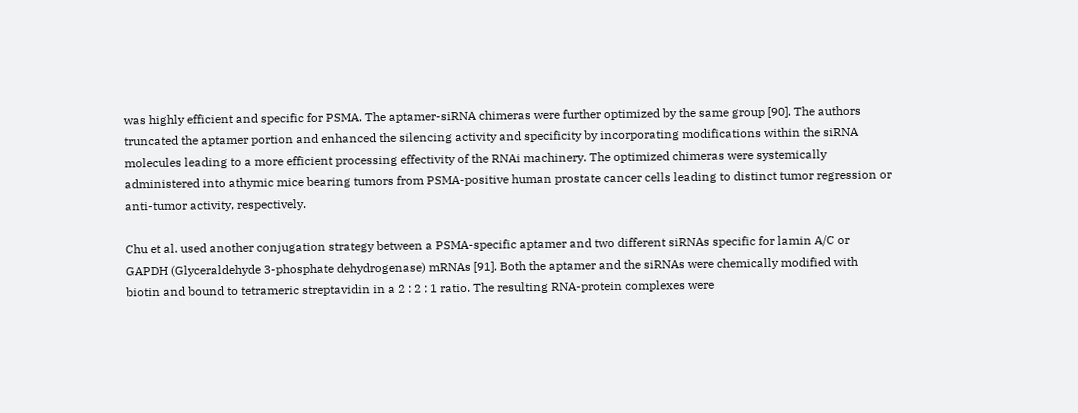was highly efficient and specific for PSMA. The aptamer-siRNA chimeras were further optimized by the same group [90]. The authors truncated the aptamer portion and enhanced the silencing activity and specificity by incorporating modifications within the siRNA molecules leading to a more efficient processing effectivity of the RNAi machinery. The optimized chimeras were systemically administered into athymic mice bearing tumors from PSMA-positive human prostate cancer cells leading to distinct tumor regression or anti-tumor activity, respectively.

Chu et al. used another conjugation strategy between a PSMA-specific aptamer and two different siRNAs specific for lamin A/C or GAPDH (Glyceraldehyde 3-phosphate dehydrogenase) mRNAs [91]. Both the aptamer and the siRNAs were chemically modified with biotin and bound to tetrameric streptavidin in a 2 : 2 : 1 ratio. The resulting RNA-protein complexes were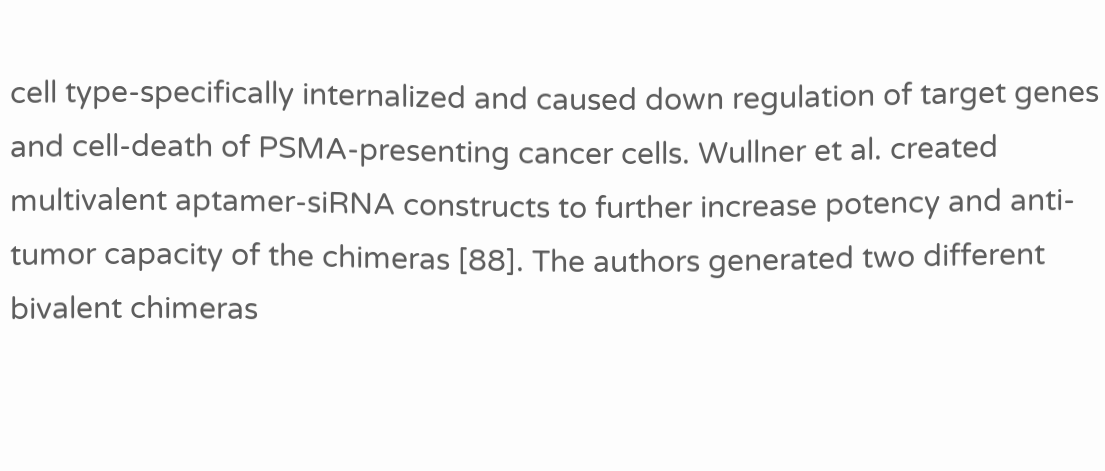cell type-specifically internalized and caused down regulation of target genes and cell-death of PSMA-presenting cancer cells. Wullner et al. created multivalent aptamer-siRNA constructs to further increase potency and anti-tumor capacity of the chimeras [88]. The authors generated two different bivalent chimeras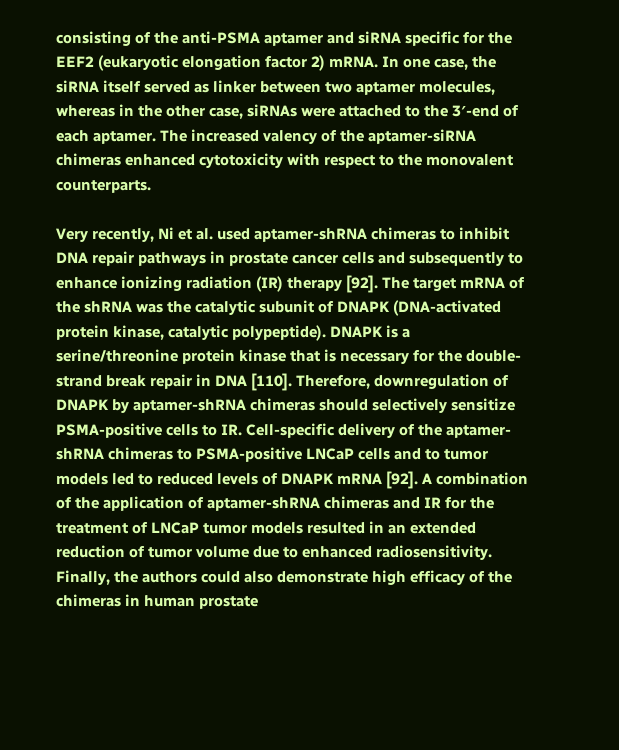consisting of the anti-PSMA aptamer and siRNA specific for the EEF2 (eukaryotic elongation factor 2) mRNA. In one case, the siRNA itself served as linker between two aptamer molecules, whereas in the other case, siRNAs were attached to the 3′-end of each aptamer. The increased valency of the aptamer-siRNA chimeras enhanced cytotoxicity with respect to the monovalent counterparts.

Very recently, Ni et al. used aptamer-shRNA chimeras to inhibit DNA repair pathways in prostate cancer cells and subsequently to enhance ionizing radiation (IR) therapy [92]. The target mRNA of the shRNA was the catalytic subunit of DNAPK (DNA-activated protein kinase, catalytic polypeptide). DNAPK is a serine/threonine protein kinase that is necessary for the double-strand break repair in DNA [110]. Therefore, downregulation of DNAPK by aptamer-shRNA chimeras should selectively sensitize PSMA-positive cells to IR. Cell-specific delivery of the aptamer-shRNA chimeras to PSMA-positive LNCaP cells and to tumor models led to reduced levels of DNAPK mRNA [92]. A combination of the application of aptamer-shRNA chimeras and IR for the treatment of LNCaP tumor models resulted in an extended reduction of tumor volume due to enhanced radiosensitivity. Finally, the authors could also demonstrate high efficacy of the chimeras in human prostate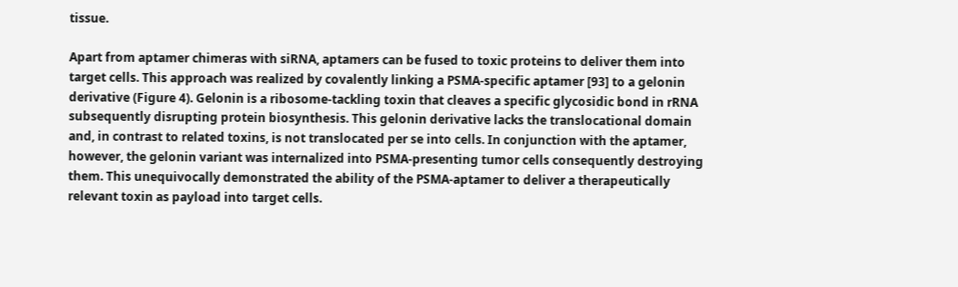tissue.

Apart from aptamer chimeras with siRNA, aptamers can be fused to toxic proteins to deliver them into target cells. This approach was realized by covalently linking a PSMA-specific aptamer [93] to a gelonin derivative (Figure 4). Gelonin is a ribosome-tackling toxin that cleaves a specific glycosidic bond in rRNA subsequently disrupting protein biosynthesis. This gelonin derivative lacks the translocational domain and, in contrast to related toxins, is not translocated per se into cells. In conjunction with the aptamer, however, the gelonin variant was internalized into PSMA-presenting tumor cells consequently destroying them. This unequivocally demonstrated the ability of the PSMA-aptamer to deliver a therapeutically relevant toxin as payload into target cells.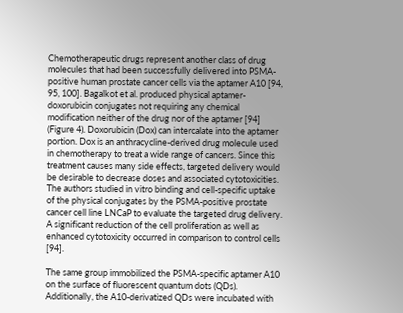Chemotherapeutic drugs represent another class of drug molecules that had been successfully delivered into PSMA-positive human prostate cancer cells via the aptamer A10 [94, 95, 100]. Bagalkot et al. produced physical aptamer-doxorubicin conjugates not requiring any chemical modification neither of the drug nor of the aptamer [94] (Figure 4). Doxorubicin (Dox) can intercalate into the aptamer portion. Dox is an anthracycline-derived drug molecule used in chemotherapy to treat a wide range of cancers. Since this treatment causes many side effects, targeted delivery would be desirable to decrease doses and associated cytotoxicities. The authors studied in vitro binding and cell-specific uptake of the physical conjugates by the PSMA-positive prostate cancer cell line LNCaP to evaluate the targeted drug delivery. A significant reduction of the cell proliferation as well as enhanced cytotoxicity occurred in comparison to control cells [94].

The same group immobilized the PSMA-specific aptamer A10 on the surface of fluorescent quantum dots (QDs). Additionally, the A10-derivatized QDs were incubated with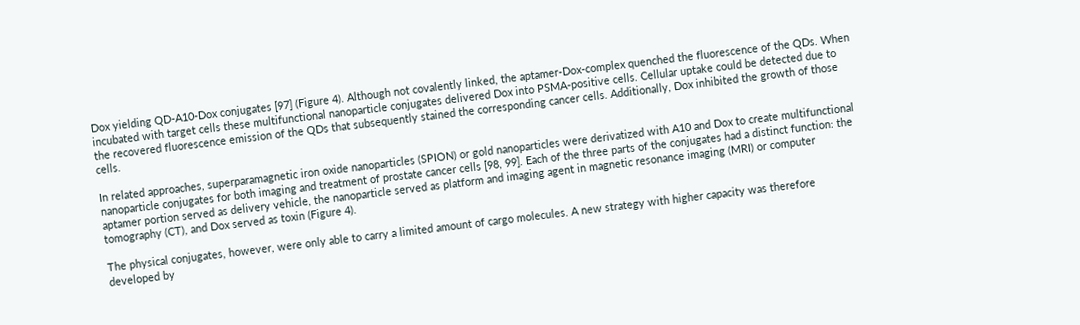Dox yielding QD-A10-Dox conjugates [97] (Figure 4). Although not covalently linked, the aptamer-Dox-complex quenched the fluorescence of the QDs. When incubated with target cells these multifunctional nanoparticle conjugates delivered Dox into PSMA-positive cells. Cellular uptake could be detected due to the recovered fluorescence emission of the QDs that subsequently stained the corresponding cancer cells. Additionally, Dox inhibited the growth of those cells.

In related approaches, superparamagnetic iron oxide nanoparticles (SPION) or gold nanoparticles were derivatized with A10 and Dox to create multifunctional nanoparticle conjugates for both imaging and treatment of prostate cancer cells [98, 99]. Each of the three parts of the conjugates had a distinct function: the aptamer portion served as delivery vehicle, the nanoparticle served as platform and imaging agent in magnetic resonance imaging (MRI) or computer tomography (CT), and Dox served as toxin (Figure 4).

The physical conjugates, however, were only able to carry a limited amount of cargo molecules. A new strategy with higher capacity was therefore developed by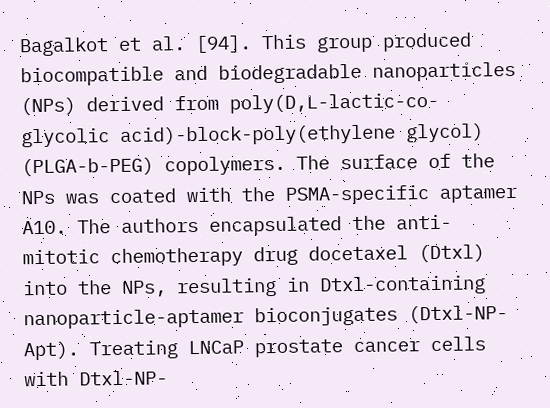Bagalkot et al. [94]. This group produced biocompatible and biodegradable nanoparticles (NPs) derived from poly(D,L-lactic-co-glycolic acid)-block-poly(ethylene glycol) (PLGA-b-PEG) copolymers. The surface of the NPs was coated with the PSMA-specific aptamer A10. The authors encapsulated the anti-mitotic chemotherapy drug docetaxel (Dtxl) into the NPs, resulting in Dtxl-containing nanoparticle-aptamer bioconjugates (Dtxl-NP-Apt). Treating LNCaP prostate cancer cells with Dtxl-NP-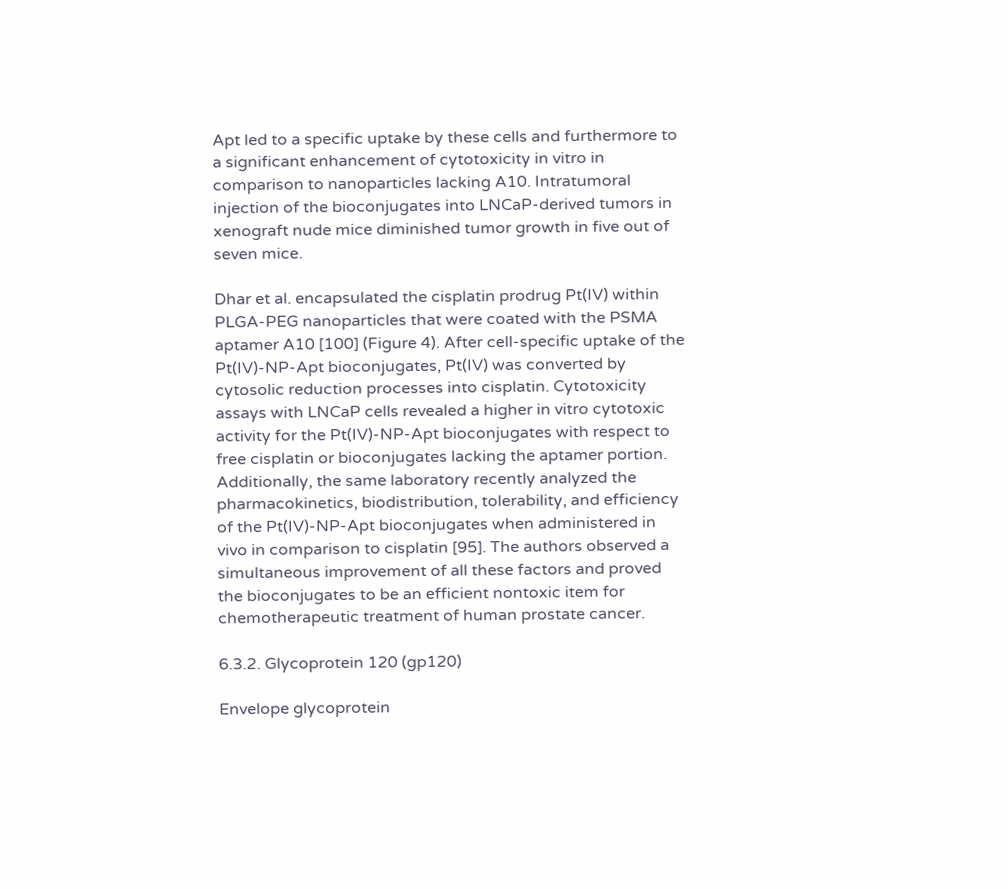Apt led to a specific uptake by these cells and furthermore to a significant enhancement of cytotoxicity in vitro in comparison to nanoparticles lacking A10. Intratumoral injection of the bioconjugates into LNCaP-derived tumors in xenograft nude mice diminished tumor growth in five out of seven mice.

Dhar et al. encapsulated the cisplatin prodrug Pt(IV) within PLGA-PEG nanoparticles that were coated with the PSMA aptamer A10 [100] (Figure 4). After cell-specific uptake of the Pt(IV)-NP-Apt bioconjugates, Pt(IV) was converted by cytosolic reduction processes into cisplatin. Cytotoxicity assays with LNCaP cells revealed a higher in vitro cytotoxic activity for the Pt(IV)-NP-Apt bioconjugates with respect to free cisplatin or bioconjugates lacking the aptamer portion. Additionally, the same laboratory recently analyzed the pharmacokinetics, biodistribution, tolerability, and efficiency of the Pt(IV)-NP-Apt bioconjugates when administered in vivo in comparison to cisplatin [95]. The authors observed a simultaneous improvement of all these factors and proved the bioconjugates to be an efficient nontoxic item for chemotherapeutic treatment of human prostate cancer.

6.3.2. Glycoprotein 120 (gp120)

Envelope glycoprotein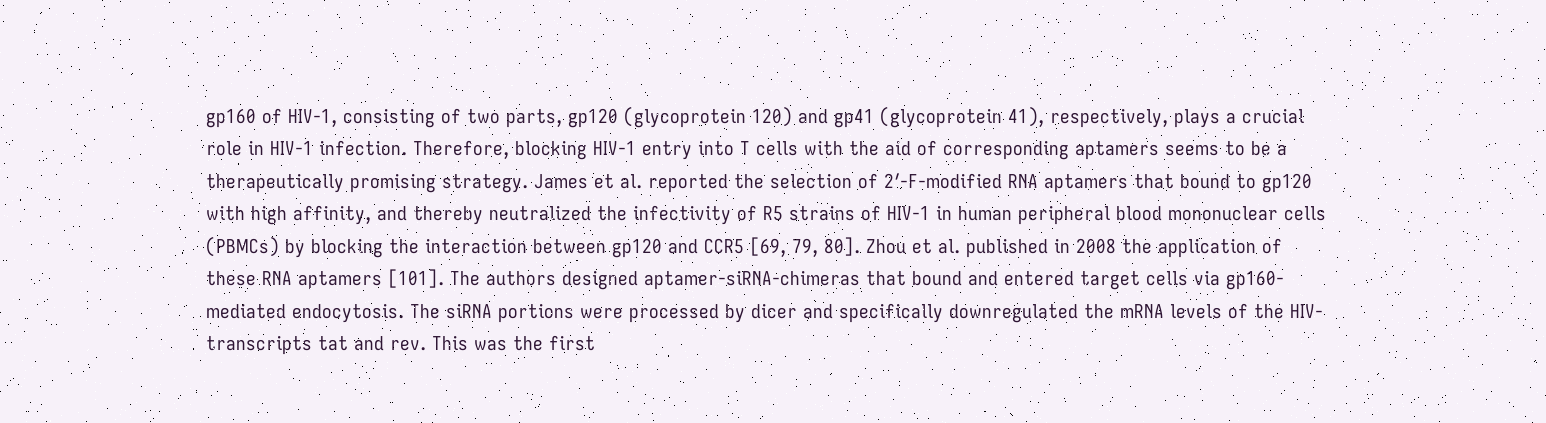gp160 of HIV-1, consisting of two parts, gp120 (glycoprotein 120) and gp41 (glycoprotein 41), respectively, plays a crucial role in HIV-1 infection. Therefore, blocking HIV-1 entry into T cells with the aid of corresponding aptamers seems to be a therapeutically promising strategy. James et al. reported the selection of 2′-F-modified RNA aptamers that bound to gp120 with high affinity, and thereby neutralized the infectivity of R5 strains of HIV-1 in human peripheral blood mononuclear cells (PBMCs) by blocking the interaction between gp120 and CCR5 [69, 79, 80]. Zhou et al. published in 2008 the application of these RNA aptamers [101]. The authors designed aptamer-siRNA-chimeras that bound and entered target cells via gp160-mediated endocytosis. The siRNA portions were processed by dicer and specifically downregulated the mRNA levels of the HIV-transcripts tat and rev. This was the first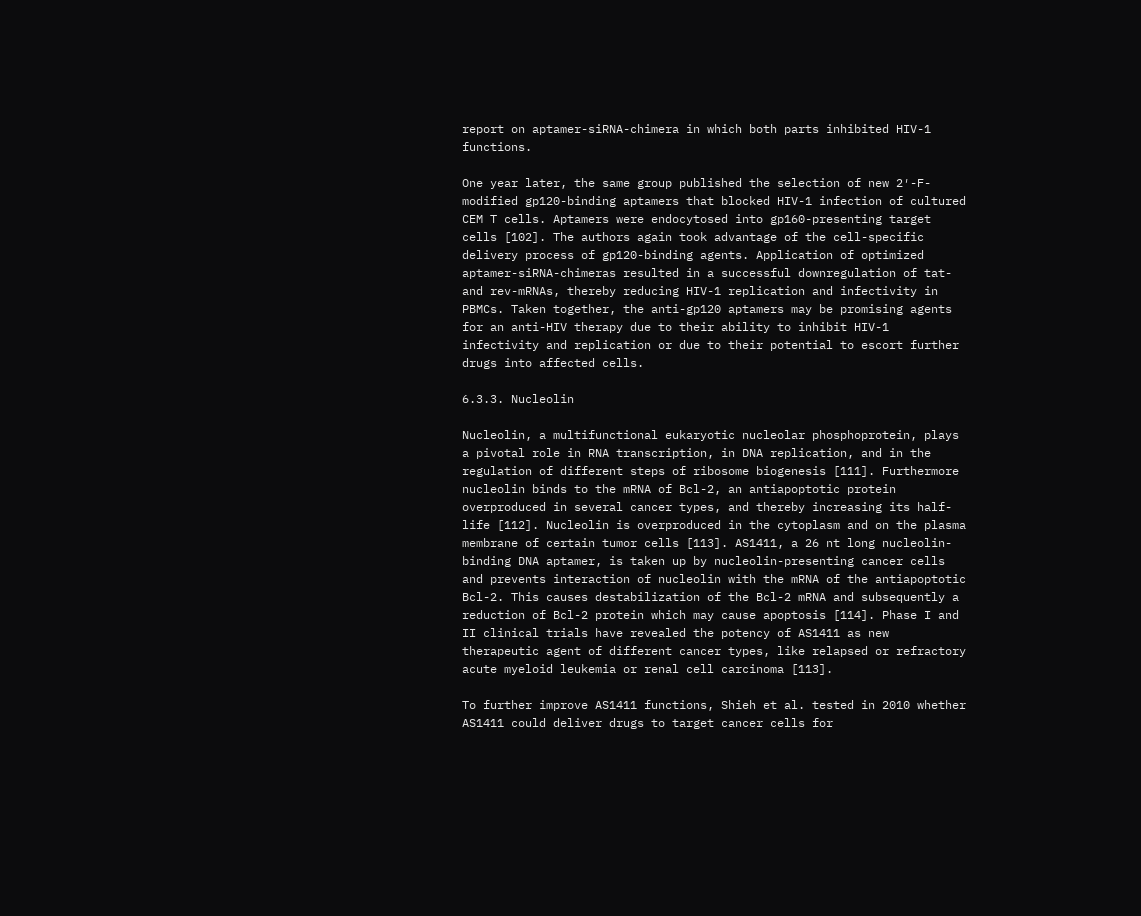report on aptamer-siRNA-chimera in which both parts inhibited HIV-1 functions.

One year later, the same group published the selection of new 2′-F-modified gp120-binding aptamers that blocked HIV-1 infection of cultured CEM T cells. Aptamers were endocytosed into gp160-presenting target cells [102]. The authors again took advantage of the cell-specific delivery process of gp120-binding agents. Application of optimized aptamer-siRNA-chimeras resulted in a successful downregulation of tat- and rev-mRNAs, thereby reducing HIV-1 replication and infectivity in PBMCs. Taken together, the anti-gp120 aptamers may be promising agents for an anti-HIV therapy due to their ability to inhibit HIV-1 infectivity and replication or due to their potential to escort further drugs into affected cells.

6.3.3. Nucleolin

Nucleolin, a multifunctional eukaryotic nucleolar phosphoprotein, plays a pivotal role in RNA transcription, in DNA replication, and in the regulation of different steps of ribosome biogenesis [111]. Furthermore nucleolin binds to the mRNA of Bcl-2, an antiapoptotic protein overproduced in several cancer types, and thereby increasing its half-life [112]. Nucleolin is overproduced in the cytoplasm and on the plasma membrane of certain tumor cells [113]. AS1411, a 26 nt long nucleolin-binding DNA aptamer, is taken up by nucleolin-presenting cancer cells and prevents interaction of nucleolin with the mRNA of the antiapoptotic Bcl-2. This causes destabilization of the Bcl-2 mRNA and subsequently a reduction of Bcl-2 protein which may cause apoptosis [114]. Phase I and II clinical trials have revealed the potency of AS1411 as new therapeutic agent of different cancer types, like relapsed or refractory acute myeloid leukemia or renal cell carcinoma [113].

To further improve AS1411 functions, Shieh et al. tested in 2010 whether AS1411 could deliver drugs to target cancer cells for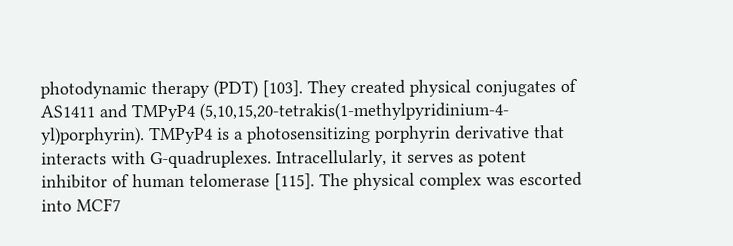photodynamic therapy (PDT) [103]. They created physical conjugates of AS1411 and TMPyP4 (5,10,15,20-tetrakis(1-methylpyridinium-4-yl)porphyrin). TMPyP4 is a photosensitizing porphyrin derivative that interacts with G-quadruplexes. Intracellularly, it serves as potent inhibitor of human telomerase [115]. The physical complex was escorted into MCF7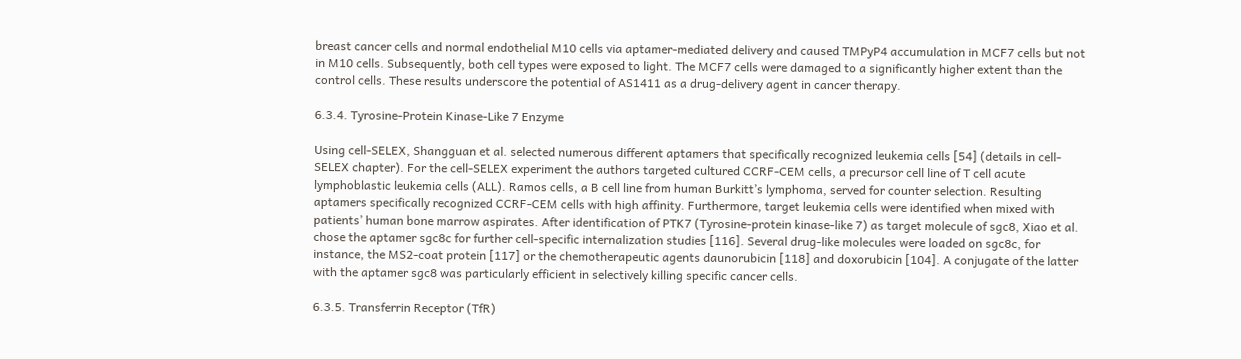breast cancer cells and normal endothelial M10 cells via aptamer-mediated delivery and caused TMPyP4 accumulation in MCF7 cells but not in M10 cells. Subsequently, both cell types were exposed to light. The MCF7 cells were damaged to a significantly higher extent than the control cells. These results underscore the potential of AS1411 as a drug-delivery agent in cancer therapy.

6.3.4. Tyrosine-Protein Kinase-Like 7 Enzyme

Using cell-SELEX, Shangguan et al. selected numerous different aptamers that specifically recognized leukemia cells [54] (details in cell-SELEX chapter). For the cell-SELEX experiment the authors targeted cultured CCRF-CEM cells, a precursor cell line of T cell acute lymphoblastic leukemia cells (ALL). Ramos cells, a B cell line from human Burkitt’s lymphoma, served for counter selection. Resulting aptamers specifically recognized CCRF-CEM cells with high affinity. Furthermore, target leukemia cells were identified when mixed with patients’ human bone marrow aspirates. After identification of PTK7 (Tyrosine-protein kinase-like 7) as target molecule of sgc8, Xiao et al. chose the aptamer sgc8c for further cell-specific internalization studies [116]. Several drug-like molecules were loaded on sgc8c, for instance, the MS2-coat protein [117] or the chemotherapeutic agents daunorubicin [118] and doxorubicin [104]. A conjugate of the latter with the aptamer sgc8 was particularly efficient in selectively killing specific cancer cells.

6.3.5. Transferrin Receptor (TfR)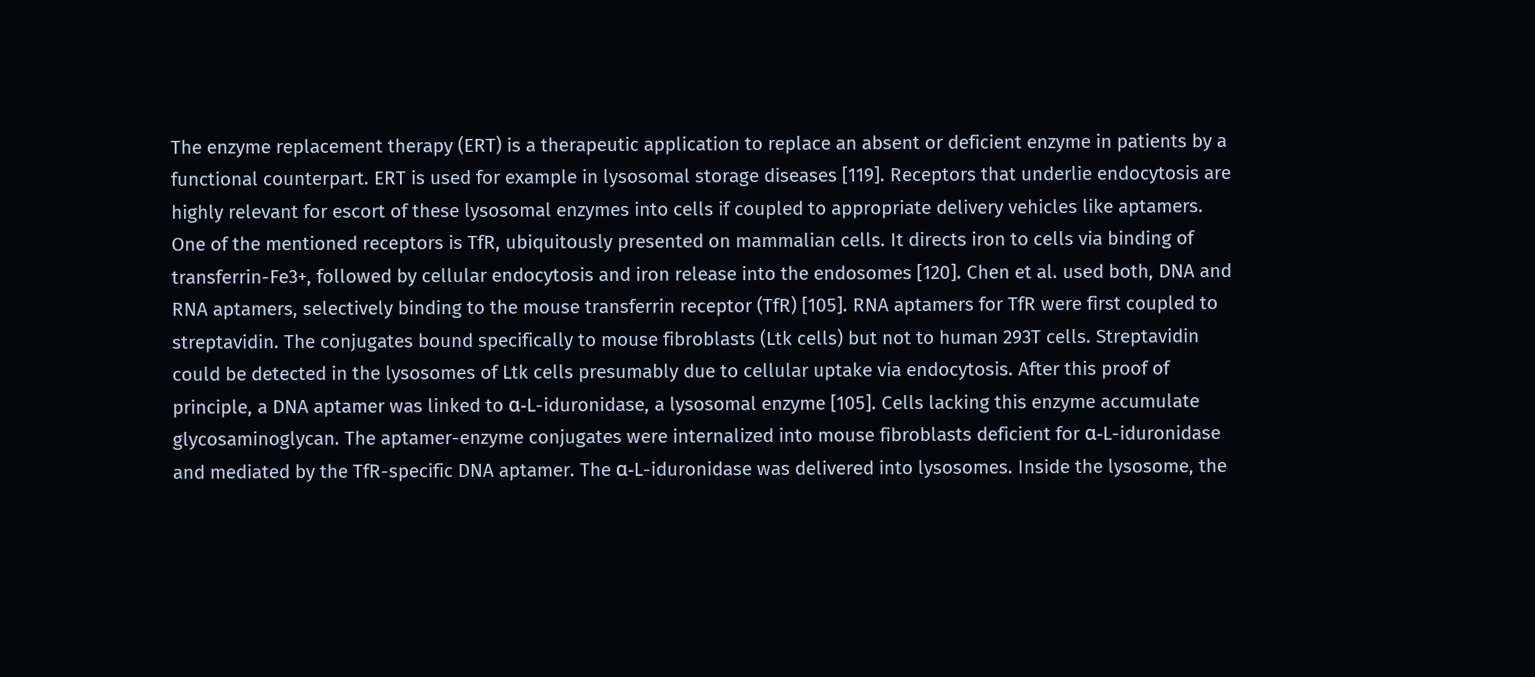The enzyme replacement therapy (ERT) is a therapeutic application to replace an absent or deficient enzyme in patients by a functional counterpart. ERT is used for example in lysosomal storage diseases [119]. Receptors that underlie endocytosis are highly relevant for escort of these lysosomal enzymes into cells if coupled to appropriate delivery vehicles like aptamers. One of the mentioned receptors is TfR, ubiquitously presented on mammalian cells. It directs iron to cells via binding of transferrin-Fe3+, followed by cellular endocytosis and iron release into the endosomes [120]. Chen et al. used both, DNA and RNA aptamers, selectively binding to the mouse transferrin receptor (TfR) [105]. RNA aptamers for TfR were first coupled to streptavidin. The conjugates bound specifically to mouse fibroblasts (Ltk cells) but not to human 293T cells. Streptavidin could be detected in the lysosomes of Ltk cells presumably due to cellular uptake via endocytosis. After this proof of principle, a DNA aptamer was linked to α-L-iduronidase, a lysosomal enzyme [105]. Cells lacking this enzyme accumulate glycosaminoglycan. The aptamer-enzyme conjugates were internalized into mouse fibroblasts deficient for α-L-iduronidase and mediated by the TfR-specific DNA aptamer. The α-L-iduronidase was delivered into lysosomes. Inside the lysosome, the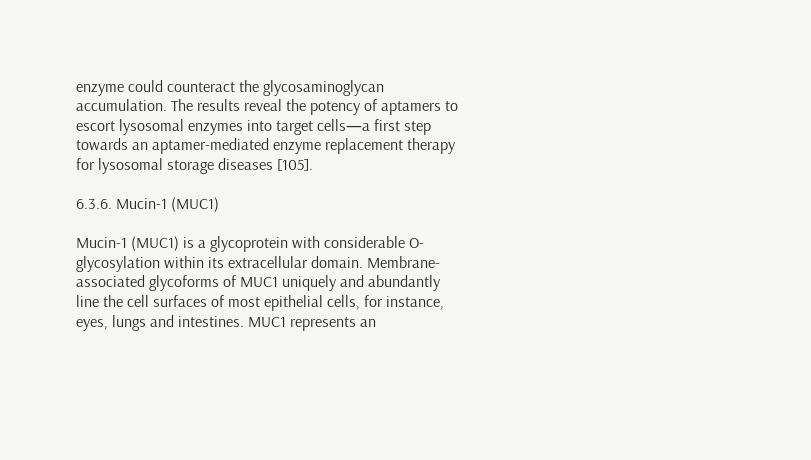enzyme could counteract the glycosaminoglycan accumulation. The results reveal the potency of aptamers to escort lysosomal enzymes into target cells—a first step towards an aptamer-mediated enzyme replacement therapy for lysosomal storage diseases [105].

6.3.6. Mucin-1 (MUC1)

Mucin-1 (MUC1) is a glycoprotein with considerable O-glycosylation within its extracellular domain. Membrane-associated glycoforms of MUC1 uniquely and abundantly line the cell surfaces of most epithelial cells, for instance, eyes, lungs and intestines. MUC1 represents an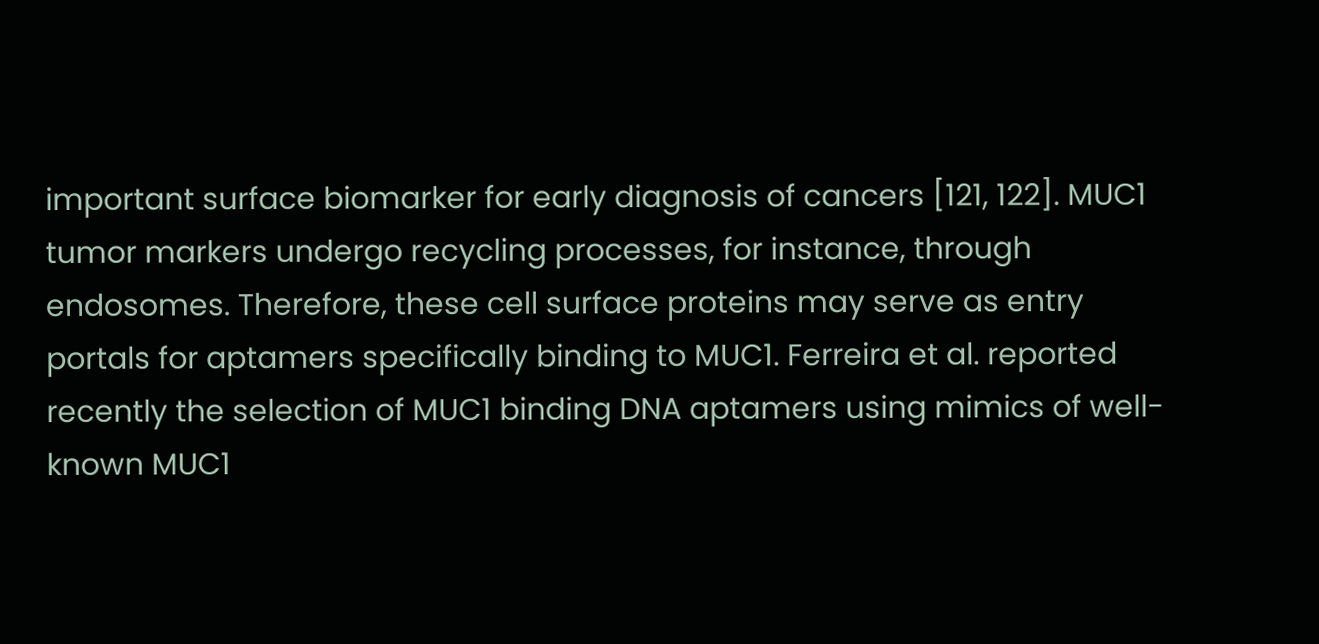important surface biomarker for early diagnosis of cancers [121, 122]. MUC1 tumor markers undergo recycling processes, for instance, through endosomes. Therefore, these cell surface proteins may serve as entry portals for aptamers specifically binding to MUC1. Ferreira et al. reported recently the selection of MUC1 binding DNA aptamers using mimics of well-known MUC1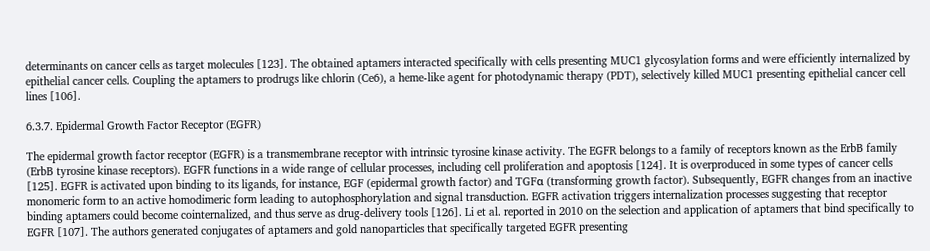determinants on cancer cells as target molecules [123]. The obtained aptamers interacted specifically with cells presenting MUC1 glycosylation forms and were efficiently internalized by epithelial cancer cells. Coupling the aptamers to prodrugs like chlorin (Ce6), a heme-like agent for photodynamic therapy (PDT), selectively killed MUC1 presenting epithelial cancer cell lines [106].

6.3.7. Epidermal Growth Factor Receptor (EGFR)

The epidermal growth factor receptor (EGFR) is a transmembrane receptor with intrinsic tyrosine kinase activity. The EGFR belongs to a family of receptors known as the ErbB family (ErbB tyrosine kinase receptors). EGFR functions in a wide range of cellular processes, including cell proliferation and apoptosis [124]. It is overproduced in some types of cancer cells [125]. EGFR is activated upon binding to its ligands, for instance, EGF (epidermal growth factor) and TGFα (transforming growth factor). Subsequently, EGFR changes from an inactive monomeric form to an active homodimeric form leading to autophosphorylation and signal transduction. EGFR activation triggers internalization processes suggesting that receptor binding aptamers could become cointernalized, and thus serve as drug-delivery tools [126]. Li et al. reported in 2010 on the selection and application of aptamers that bind specifically to EGFR [107]. The authors generated conjugates of aptamers and gold nanoparticles that specifically targeted EGFR presenting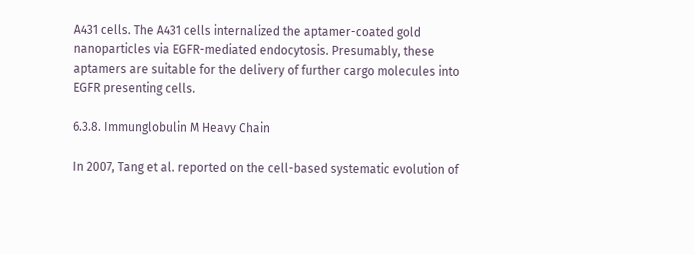A431 cells. The A431 cells internalized the aptamer-coated gold nanoparticles via EGFR-mediated endocytosis. Presumably, these aptamers are suitable for the delivery of further cargo molecules into EGFR presenting cells.

6.3.8. Immunglobulin M Heavy Chain

In 2007, Tang et al. reported on the cell-based systematic evolution of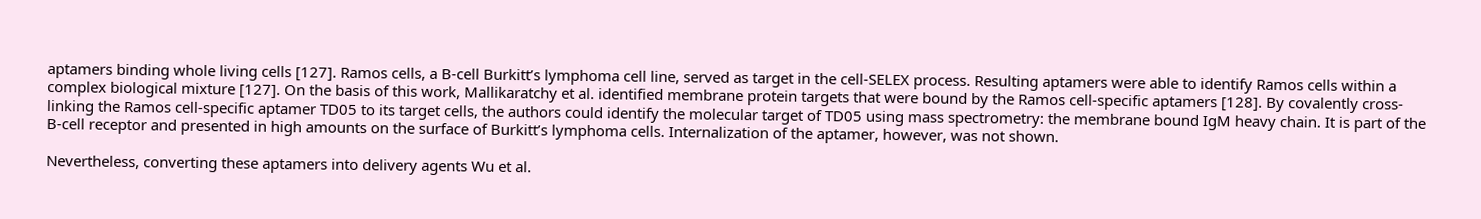aptamers binding whole living cells [127]. Ramos cells, a B-cell Burkitt’s lymphoma cell line, served as target in the cell-SELEX process. Resulting aptamers were able to identify Ramos cells within a complex biological mixture [127]. On the basis of this work, Mallikaratchy et al. identified membrane protein targets that were bound by the Ramos cell-specific aptamers [128]. By covalently cross-linking the Ramos cell-specific aptamer TD05 to its target cells, the authors could identify the molecular target of TD05 using mass spectrometry: the membrane bound IgM heavy chain. It is part of the B-cell receptor and presented in high amounts on the surface of Burkitt’s lymphoma cells. Internalization of the aptamer, however, was not shown.

Nevertheless, converting these aptamers into delivery agents Wu et al.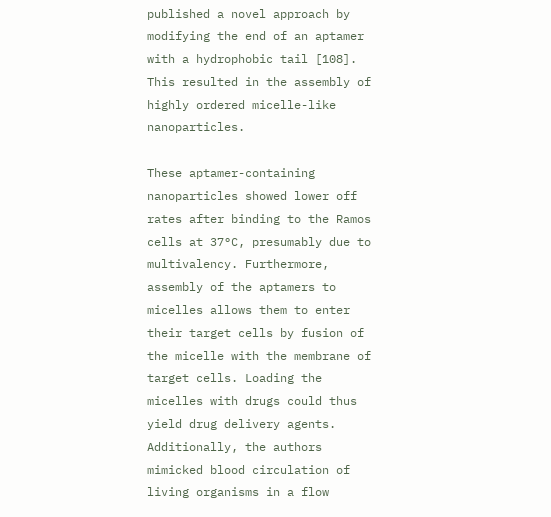published a novel approach by modifying the end of an aptamer with a hydrophobic tail [108]. This resulted in the assembly of highly ordered micelle-like nanoparticles.

These aptamer-containing nanoparticles showed lower off rates after binding to the Ramos cells at 37°C, presumably due to multivalency. Furthermore, assembly of the aptamers to micelles allows them to enter their target cells by fusion of the micelle with the membrane of target cells. Loading the micelles with drugs could thus yield drug delivery agents. Additionally, the authors mimicked blood circulation of living organisms in a flow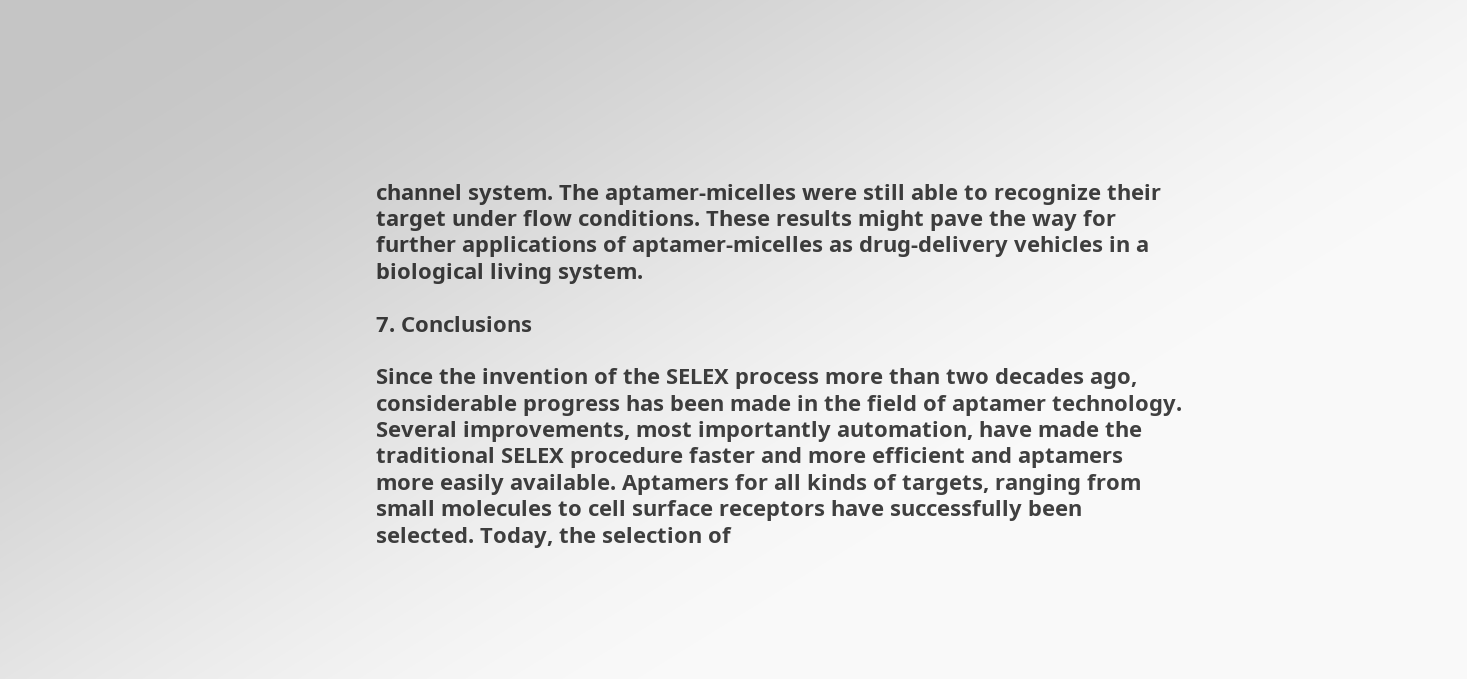channel system. The aptamer-micelles were still able to recognize their target under flow conditions. These results might pave the way for further applications of aptamer-micelles as drug-delivery vehicles in a biological living system.

7. Conclusions

Since the invention of the SELEX process more than two decades ago, considerable progress has been made in the field of aptamer technology. Several improvements, most importantly automation, have made the traditional SELEX procedure faster and more efficient and aptamers more easily available. Aptamers for all kinds of targets, ranging from small molecules to cell surface receptors have successfully been selected. Today, the selection of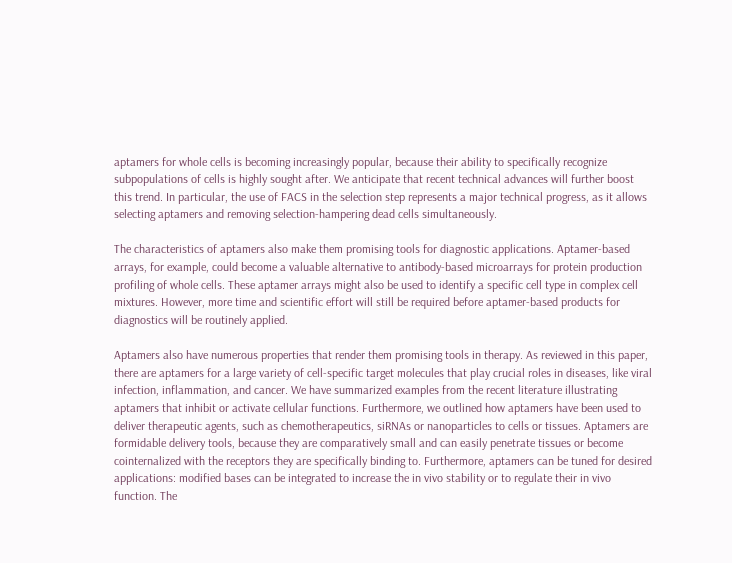aptamers for whole cells is becoming increasingly popular, because their ability to specifically recognize subpopulations of cells is highly sought after. We anticipate that recent technical advances will further boost this trend. In particular, the use of FACS in the selection step represents a major technical progress, as it allows selecting aptamers and removing selection-hampering dead cells simultaneously.

The characteristics of aptamers also make them promising tools for diagnostic applications. Aptamer-based arrays, for example, could become a valuable alternative to antibody-based microarrays for protein production profiling of whole cells. These aptamer arrays might also be used to identify a specific cell type in complex cell mixtures. However, more time and scientific effort will still be required before aptamer-based products for diagnostics will be routinely applied.

Aptamers also have numerous properties that render them promising tools in therapy. As reviewed in this paper, there are aptamers for a large variety of cell-specific target molecules that play crucial roles in diseases, like viral infection, inflammation, and cancer. We have summarized examples from the recent literature illustrating aptamers that inhibit or activate cellular functions. Furthermore, we outlined how aptamers have been used to deliver therapeutic agents, such as chemotherapeutics, siRNAs or nanoparticles to cells or tissues. Aptamers are formidable delivery tools, because they are comparatively small and can easily penetrate tissues or become cointernalized with the receptors they are specifically binding to. Furthermore, aptamers can be tuned for desired applications: modified bases can be integrated to increase the in vivo stability or to regulate their in vivo function. The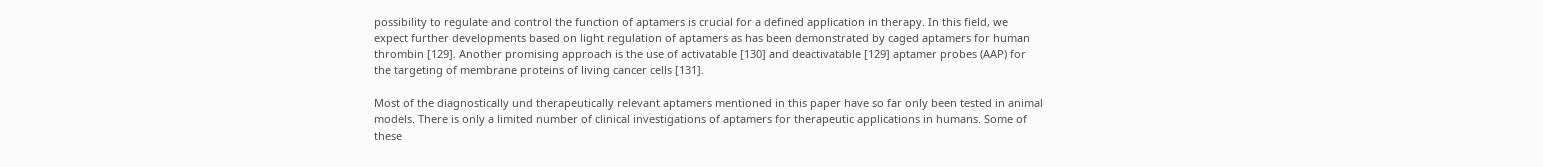possibility to regulate and control the function of aptamers is crucial for a defined application in therapy. In this field, we expect further developments based on light regulation of aptamers as has been demonstrated by caged aptamers for human thrombin [129]. Another promising approach is the use of activatable [130] and deactivatable [129] aptamer probes (AAP) for the targeting of membrane proteins of living cancer cells [131].

Most of the diagnostically und therapeutically relevant aptamers mentioned in this paper have so far only been tested in animal models. There is only a limited number of clinical investigations of aptamers for therapeutic applications in humans. Some of these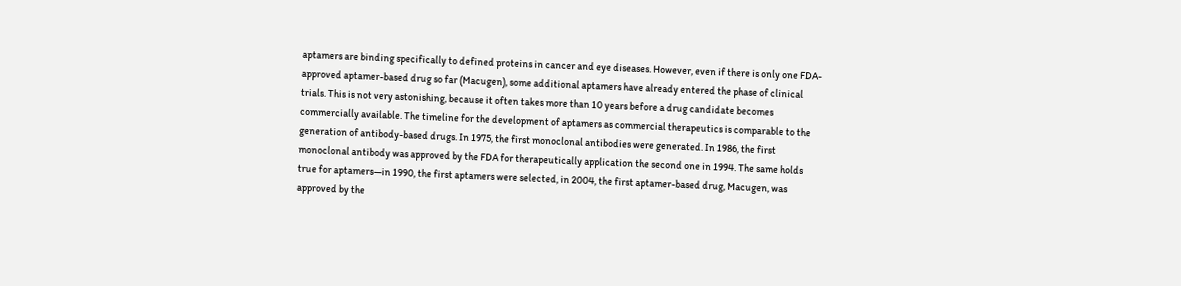aptamers are binding specifically to defined proteins in cancer and eye diseases. However, even if there is only one FDA-approved aptamer-based drug so far (Macugen), some additional aptamers have already entered the phase of clinical trials. This is not very astonishing, because it often takes more than 10 years before a drug candidate becomes commercially available. The timeline for the development of aptamers as commercial therapeutics is comparable to the generation of antibody-based drugs. In 1975, the first monoclonal antibodies were generated. In 1986, the first monoclonal antibody was approved by the FDA for therapeutically application the second one in 1994. The same holds true for aptamers—in 1990, the first aptamers were selected, in 2004, the first aptamer-based drug, Macugen, was approved by the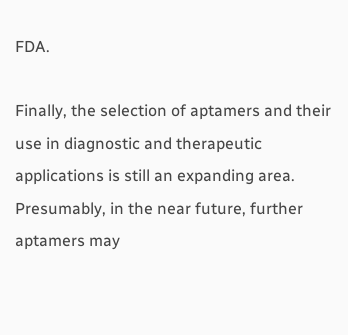FDA.

Finally, the selection of aptamers and their use in diagnostic and therapeutic applications is still an expanding area. Presumably, in the near future, further aptamers may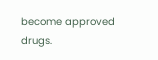become approved drugs.